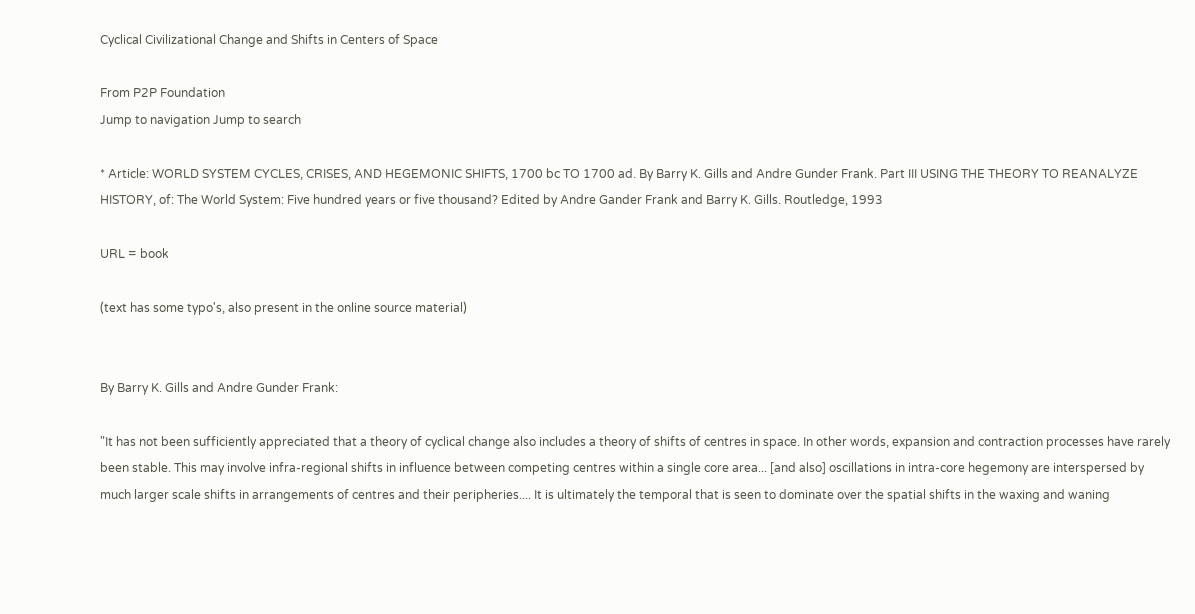Cyclical Civilizational Change and Shifts in Centers of Space

From P2P Foundation
Jump to navigation Jump to search

* Article: WORLD SYSTEM CYCLES, CRISES, AND HEGEMONIC SHIFTS, 1700 bc TO 1700 ad. By Barry K. Gills and Andre Gunder Frank. Part III USING THE THEORY TO REANALYZE HISTORY, of: The World System: Five hundred years or five thousand? Edited by Andre Gander Frank and Barry K. Gills. Routledge, 1993

URL = book

(text has some typo's, also present in the online source material)


By Barry K. Gills and Andre Gunder Frank:

"It has not been sufficiently appreciated that a theory of cyclical change also includes a theory of shifts of centres in space. In other words, expansion and contraction processes have rarely been stable. This may involve infra-regional shifts in influence between competing centres within a single core area... [and also] oscillations in intra-core hegemony are interspersed by much larger scale shifts in arrangements of centres and their peripheries.... It is ultimately the temporal that is seen to dominate over the spatial shifts in the waxing and waning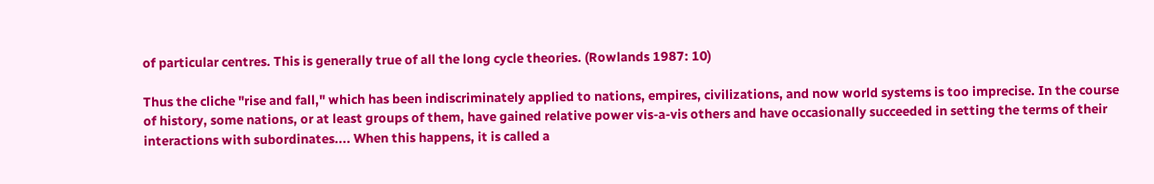of particular centres. This is generally true of all the long cycle theories. (Rowlands 1987: 10)

Thus the cliche "rise and fall," which has been indiscriminately applied to nations, empires, civilizations, and now world systems is too imprecise. In the course of history, some nations, or at least groups of them, have gained relative power vis-a-vis others and have occasionally succeeded in setting the terms of their interactions with subordinates.... When this happens, it is called a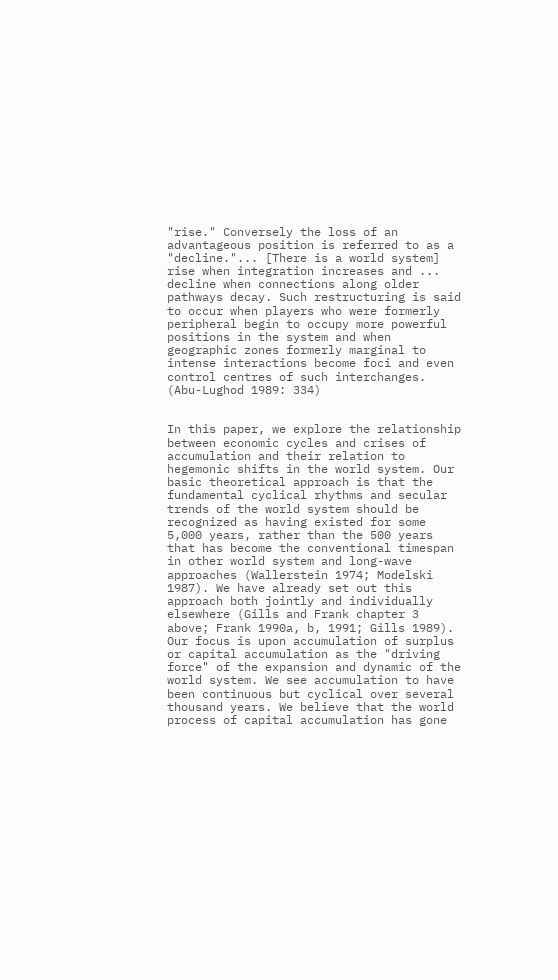"rise." Conversely the loss of an advantageous position is referred to as a "decline."... [There is a world system] rise when integration increases and ... decline when connections along older pathways decay. Such restructuring is said to occur when players who were formerly peripheral begin to occupy more powerful positions in the system and when geographic zones formerly marginal to intense interactions become foci and even control centres of such interchanges. (Abu-Lughod 1989: 334)


In this paper, we explore the relationship between economic cycles and crises of accumulation and their relation to hegemonic shifts in the world system. Our basic theoretical approach is that the fundamental cyclical rhythms and secular trends of the world system should be recognized as having existed for some 5,000 years, rather than the 500 years that has become the conventional timespan in other world system and long-wave approaches (Wallerstein 1974; Modelski 1987). We have already set out this approach both jointly and individually elsewhere (Gills and Frank chapter 3 above; Frank 1990a, b, 1991; Gills 1989). Our focus is upon accumulation of surplus or capital accumulation as the "driving force" of the expansion and dynamic of the world system. We see accumulation to have been continuous but cyclical over several thousand years. We believe that the world process of capital accumulation has gone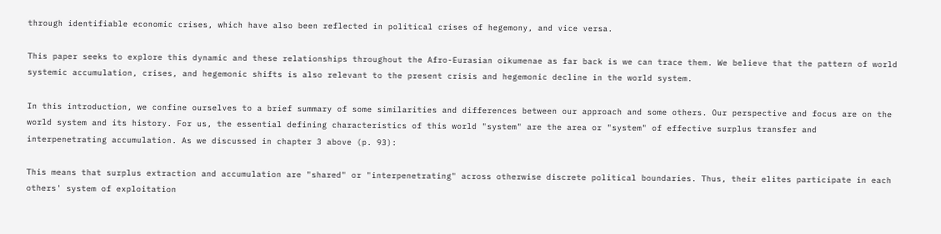through identifiable economic crises, which have also been reflected in political crises of hegemony, and vice versa.

This paper seeks to explore this dynamic and these relationships throughout the Afro-Eurasian oikumenae as far back is we can trace them. We believe that the pattern of world systemic accumulation, crises, and hegemonic shifts is also relevant to the present crisis and hegemonic decline in the world system.

In this introduction, we confine ourselves to a brief summary of some similarities and differences between our approach and some others. Our perspective and focus are on the world system and its history. For us, the essential defining characteristics of this world "system" are the area or "system" of effective surplus transfer and interpenetrating accumulation. As we discussed in chapter 3 above (p. 93):

This means that surplus extraction and accumulation are "shared" or "interpenetrating" across otherwise discrete political boundaries. Thus, their elites participate in each others' system of exploitation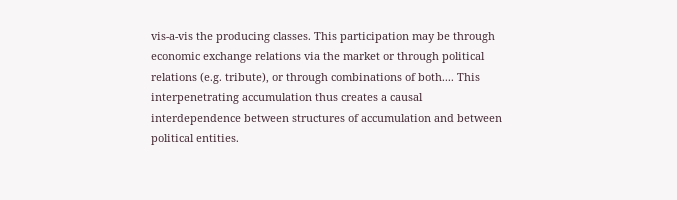vis-a-vis the producing classes. This participation may be through economic exchange relations via the market or through political relations (e.g. tribute), or through combinations of both.... This interpenetrating accumulation thus creates a causal interdependence between structures of accumulation and between political entities.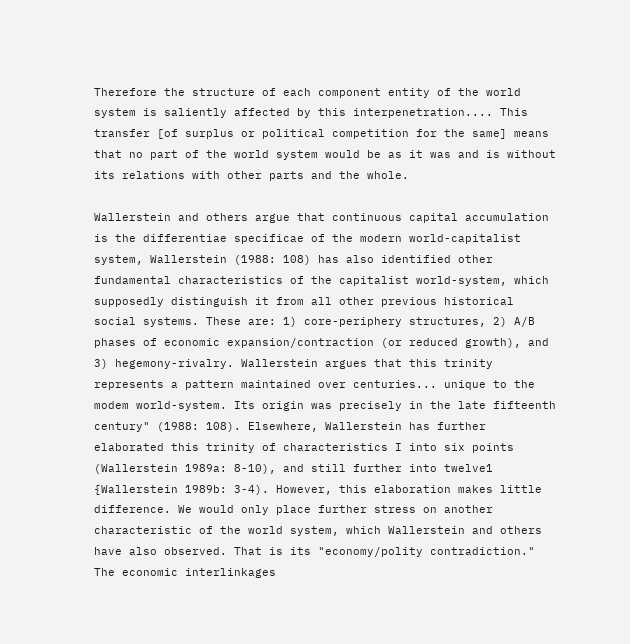Therefore the structure of each component entity of the world system is saliently affected by this interpenetration.... This transfer [of surplus or political competition for the same] means that no part of the world system would be as it was and is without its relations with other parts and the whole.

Wallerstein and others argue that continuous capital accumulation is the differentiae specificae of the modern world-capitalist system, Wallerstein (1988: 108) has also identified other fundamental characteristics of the capitalist world-system, which supposedly distinguish it from all other previous historical social systems. These are: 1) core-periphery structures, 2) A/B phases of economic expansion/contraction (or reduced growth), and 3) hegemony-rivalry. Wallerstein argues that this trinity represents a pattern maintained over centuries... unique to the modem world-system. Its origin was precisely in the late fifteenth century" (1988: 108). Elsewhere, Wallerstein has further elaborated this trinity of characteristics I into six points (Wallerstein 1989a: 8-10), and still further into twelve1 {Wallerstein 1989b: 3-4). However, this elaboration makes little difference. We would only place further stress on another characteristic of the world system, which Wallerstein and others have also observed. That is its "economy/polity contradiction." The economic interlinkages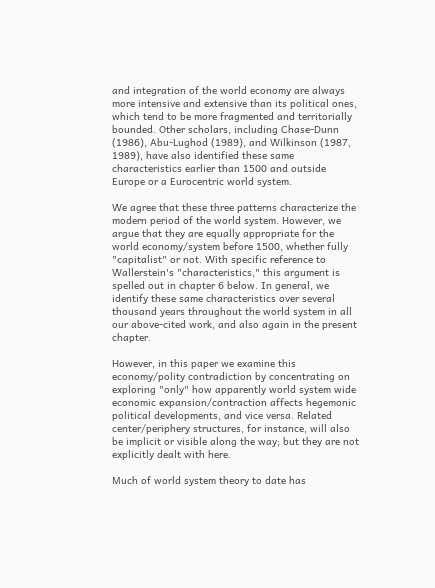and integration of the world economy are always more intensive and extensive than its political ones, which tend to be more fragmented and territorially bounded. Other scholars, including Chase-Dunn (1986), Abu-Lughod (1989), and Wilkinson (1987, 1989), have also identified these same characteristics earlier than 1500 and outside Europe or a Eurocentric world system.

We agree that these three patterns characterize the modern period of the world system. However, we argue that they are equally appropriate for the world economy/system before 1500, whether fully "capitalist" or not. With specific reference to Wallerstein's "characteristics," this argument is spelled out in chapter 6 below. In general, we identify these same characteristics over several thousand years throughout the world system in all our above-cited work, and also again in the present chapter.

However, in this paper we examine this economy/polity contradiction by concentrating on exploring "only" how apparently world system wide economic expansion/contraction affects hegemonic political developments, and vice versa. Related center/periphery structures, for instance, will also be implicit or visible along the way; but they are not explicitly dealt with here.

Much of world system theory to date has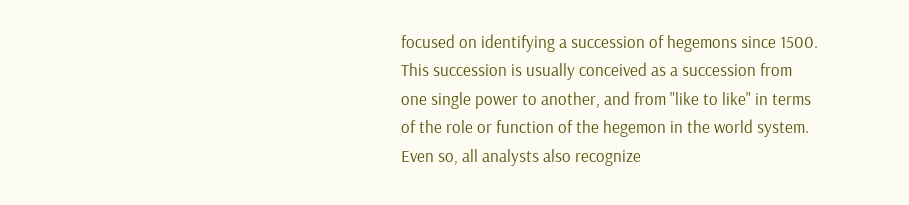focused on identifying a succession of hegemons since 1500. This succession is usually conceived as a succession from one single power to another, and from "like to like" in terms of the role or function of the hegemon in the world system. Even so, all analysts also recognize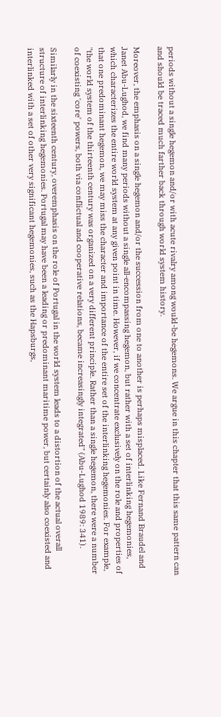periods without a single hegemon and/or with acute rivalry among would-be hegemons. We argue in this chapter that this same pattern can and should be traced much farther back through world system history.

Moreover, the emphasis on a single hegemon and/or the succession from one to another is perhaps misplaced. Like Fernand Braudel and Janet Abu-Lughod, we find many periods without a single all-encompassing hegemon, but rather with a set of interlinking hegemonies, which characterizes the entire world system at any given point in time. However, if we concentrate exclusively on the role and properties of that one predominant hegemon, we may miss the character and importance of the entire set of the interlinking hegemonies. For example, "the world system of the thirteenth century was organized on a very different principle. Rather than a single hegemon, there were a number of coexisting 'core' powers, both via conflictual and cooperative relations, became increasingly integrated" (Abu-Lughod 1989: 341).

Similarly in the sixteenth century, overemphasis on the role of Portugal in the world system leads to a distortion of the actual overall structure of interlinking hegemonies. Portugal may have been a leading or predominant maritime power, but certainly also coexisted and interlinked with a set of other very significant hegemonies, such as the Hapsburgs,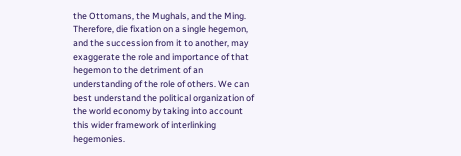the Ottomans, the Mughals, and the Ming. Therefore, die fixation on a single hegemon, and the succession from it to another, may exaggerate the role and importance of that hegemon to the detriment of an understanding of the role of others. We can best understand the political organization of the world economy by taking into account this wider framework of interlinking hegemonies.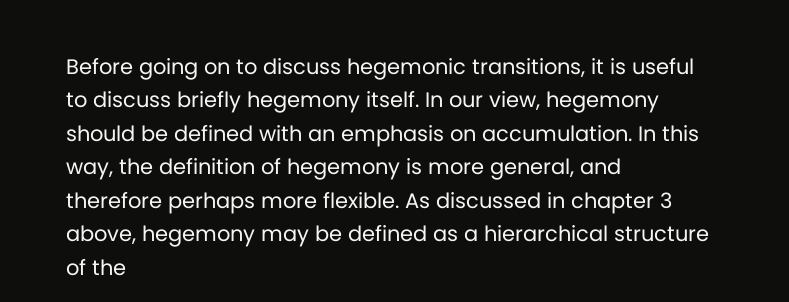Before going on to discuss hegemonic transitions, it is useful to discuss briefly hegemony itself. In our view, hegemony should be defined with an emphasis on accumulation. In this way, the definition of hegemony is more general, and therefore perhaps more flexible. As discussed in chapter 3 above, hegemony may be defined as a hierarchical structure of the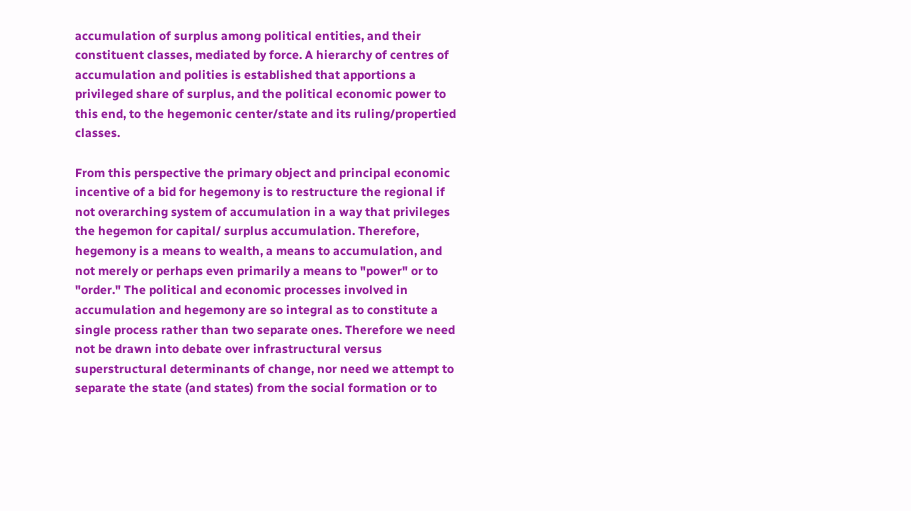accumulation of surplus among political entities, and their constituent classes, mediated by force. A hierarchy of centres of accumulation and polities is established that apportions a privileged share of surplus, and the political economic power to this end, to the hegemonic center/state and its ruling/propertied classes.

From this perspective the primary object and principal economic incentive of a bid for hegemony is to restructure the regional if not overarching system of accumulation in a way that privileges the hegemon for capital/ surplus accumulation. Therefore, hegemony is a means to wealth, a means to accumulation, and not merely or perhaps even primarily a means to "power" or to "order." The political and economic processes involved in accumulation and hegemony are so integral as to constitute a single process rather than two separate ones. Therefore we need not be drawn into debate over infrastructural versus superstructural determinants of change, nor need we attempt to separate the state (and states) from the social formation or to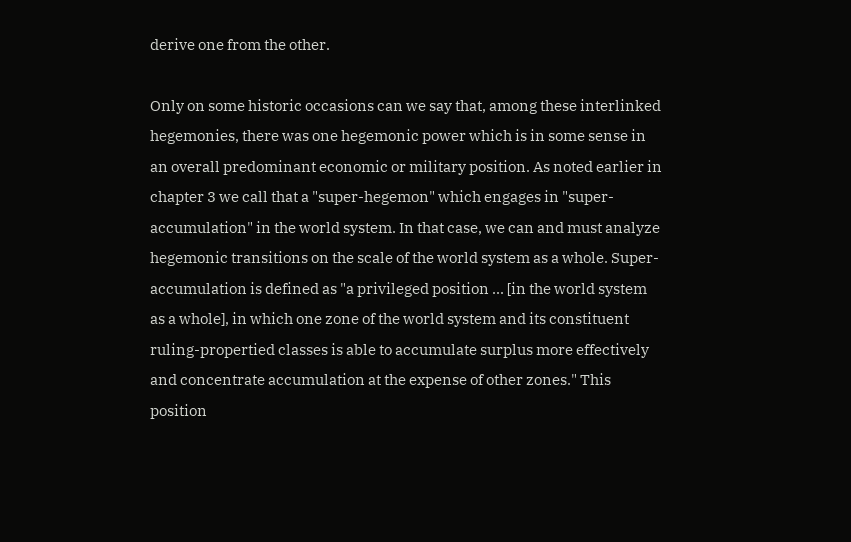derive one from the other.

Only on some historic occasions can we say that, among these interlinked hegemonies, there was one hegemonic power which is in some sense in an overall predominant economic or military position. As noted earlier in chapter 3 we call that a "super-hegemon" which engages in "super-accumulation" in the world system. In that case, we can and must analyze hegemonic transitions on the scale of the world system as a whole. Super-accumulation is defined as "a privileged position ... [in the world system as a whole], in which one zone of the world system and its constituent ruling-propertied classes is able to accumulate surplus more effectively and concentrate accumulation at the expense of other zones." This position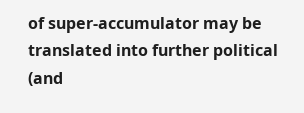of super-accumulator may be translated into further political (and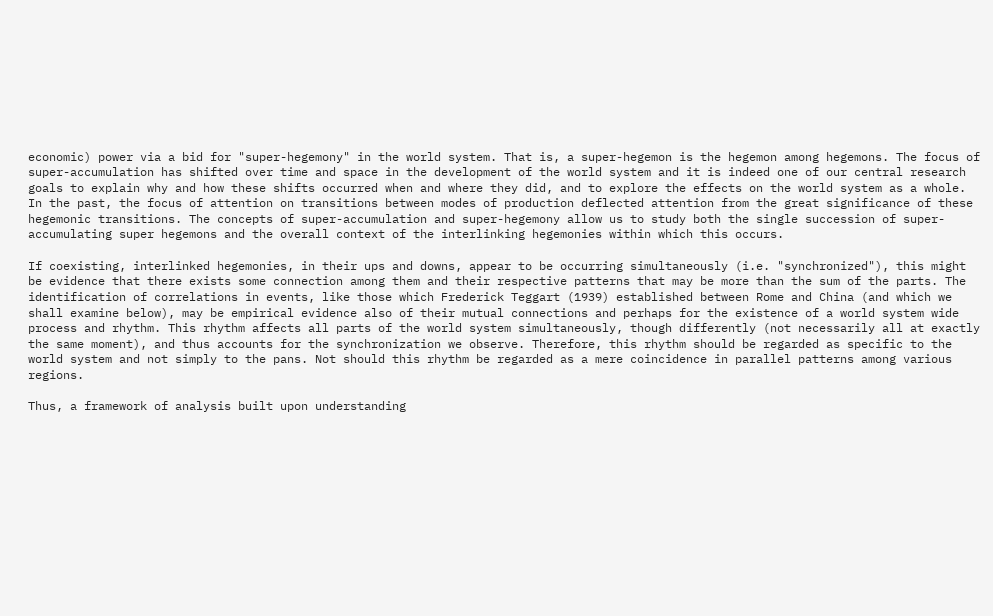economic) power via a bid for "super-hegemony" in the world system. That is, a super-hegemon is the hegemon among hegemons. The focus of super-accumulation has shifted over time and space in the development of the world system and it is indeed one of our central research goals to explain why and how these shifts occurred when and where they did, and to explore the effects on the world system as a whole. In the past, the focus of attention on transitions between modes of production deflected attention from the great significance of these hegemonic transitions. The concepts of super-accumulation and super-hegemony allow us to study both the single succession of super-accumulating super hegemons and the overall context of the interlinking hegemonies within which this occurs.

If coexisting, interlinked hegemonies, in their ups and downs, appear to be occurring simultaneously (i.e. "synchronized"), this might be evidence that there exists some connection among them and their respective patterns that may be more than the sum of the parts. The identification of correlations in events, like those which Frederick Teggart (1939) established between Rome and China (and which we shall examine below), may be empirical evidence also of their mutual connections and perhaps for the existence of a world system wide process and rhythm. This rhythm affects all parts of the world system simultaneously, though differently (not necessarily all at exactly the same moment), and thus accounts for the synchronization we observe. Therefore, this rhythm should be regarded as specific to the world system and not simply to the pans. Not should this rhythm be regarded as a mere coincidence in parallel patterns among various regions.

Thus, a framework of analysis built upon understanding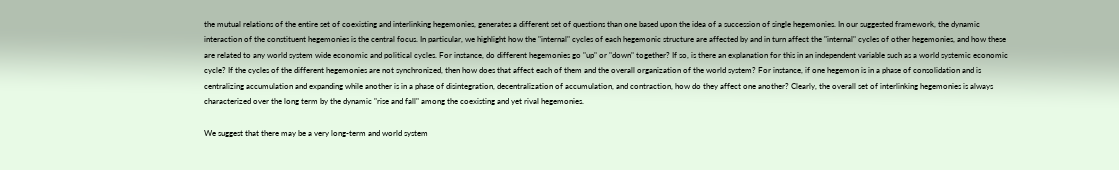the mutual relations of the entire set of coexisting and interlinking hegemonies, generates a different set of questions than one based upon the idea of a succession of single hegemonies. In our suggested framework, the dynamic interaction of the constituent hegemonies is the central focus. In particular, we highlight how the "internal" cycles of each hegemonic structure are affected by and in turn affect the "internal" cycles of other hegemonies, and how these are related to any world system wide economic and political cycles. For instance, do different hegemonies go "up" or "down" together? If so, is there an explanation for this in an independent variable such as a world systemic economic cycle? If the cycles of the different hegemonies are not synchronized, then how does that affect each of them and the overall organization of the world system? For instance, if one hegemon is in a phase of consolidation and is centralizing accumulation and expanding while another is in a phase of disintegration, decentralization of accumulation, and contraction, how do they affect one another? Clearly, the overall set of interlinking hegemonies is always characterized over the long term by the dynamic "rise and fall" among the coexisting and yet rival hegemonies.

We suggest that there may be a very long-term and world system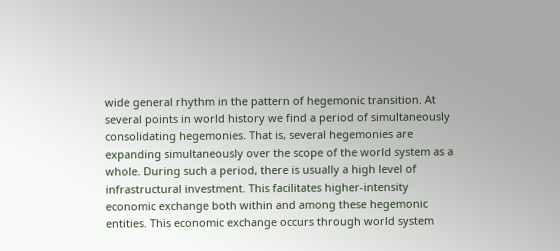wide general rhythm in the pattern of hegemonic transition. At several points in world history we find a period of simultaneously consolidating hegemonies. That is, several hegemonies are expanding simultaneously over the scope of the world system as a whole. During such a period, there is usually a high level of infrastructural investment. This facilitates higher-intensity economic exchange both within and among these hegemonic entities. This economic exchange occurs through world system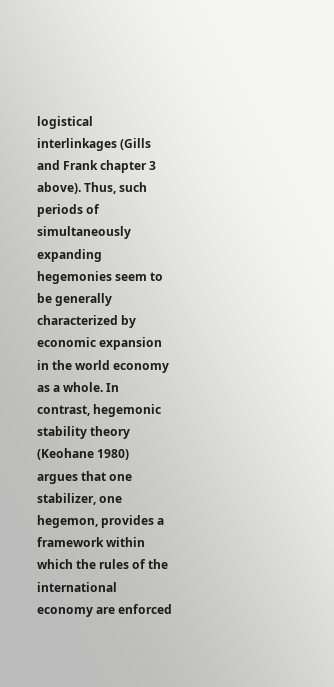logistical interlinkages (Gills and Frank chapter 3 above). Thus, such periods of simultaneously expanding hegemonies seem to be generally characterized by economic expansion in the world economy as a whole. In contrast, hegemonic stability theory (Keohane 1980) argues that one stabilizer, one hegemon, provides a framework within which the rules of the international economy are enforced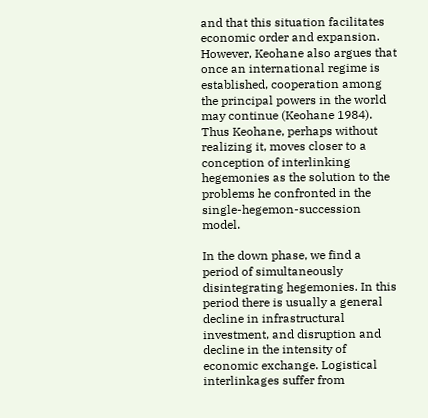and that this situation facilitates economic order and expansion. However, Keohane also argues that once an international regime is established, cooperation among the principal powers in the world may continue (Keohane 1984). Thus Keohane, perhaps without realizing it, moves closer to a conception of interlinking hegemonies as the solution to the problems he confronted in the single-hegemon-succession model.

In the down phase, we find a period of simultaneously disintegrating hegemonies. In this period there is usually a general decline in infrastructural investment, and disruption and decline in the intensity of economic exchange. Logistical interlinkages suffer from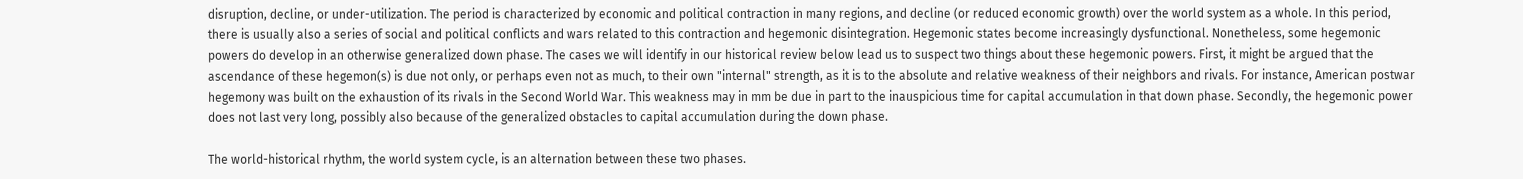disruption, decline, or under-utilization. The period is characterized by economic and political contraction in many regions, and decline (or reduced economic growth) over the world system as a whole. In this period, there is usually also a series of social and political conflicts and wars related to this contraction and hegemonic disintegration. Hegemonic states become increasingly dysfunctional. Nonetheless, some hegemonic powers do develop in an otherwise generalized down phase. The cases we will identify in our historical review below lead us to suspect two things about these hegemonic powers. First, it might be argued that the ascendance of these hegemon(s) is due not only, or perhaps even not as much, to their own "internal" strength, as it is to the absolute and relative weakness of their neighbors and rivals. For instance, American postwar hegemony was built on the exhaustion of its rivals in the Second World War. This weakness may in mm be due in part to the inauspicious time for capital accumulation in that down phase. Secondly, the hegemonic power does not last very long, possibly also because of the generalized obstacles to capital accumulation during the down phase.

The world-historical rhythm, the world system cycle, is an alternation between these two phases.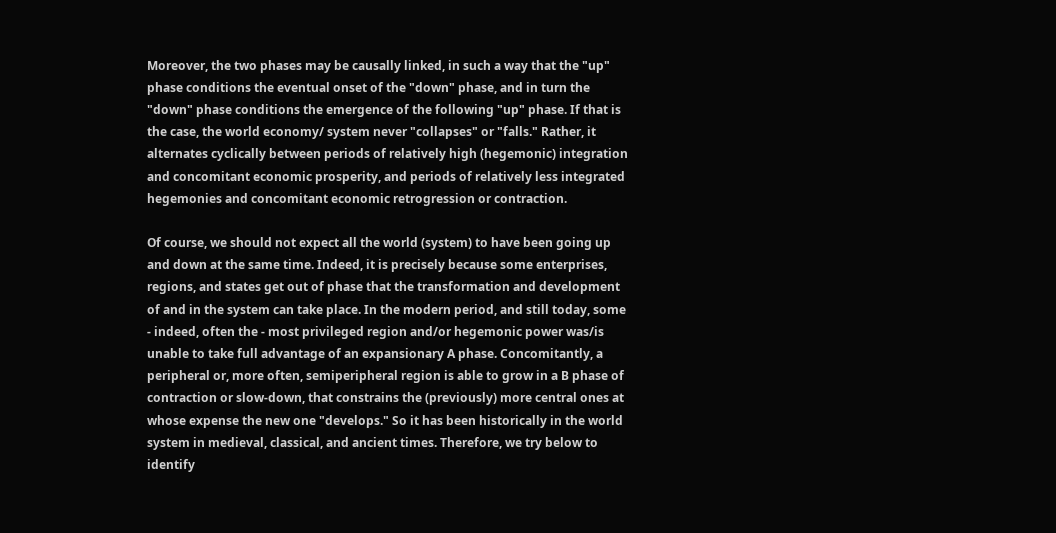Moreover, the two phases may be causally linked, in such a way that the "up" phase conditions the eventual onset of the "down" phase, and in turn the "down" phase conditions the emergence of the following "up" phase. If that is the case, the world economy/ system never "collapses" or "falls." Rather, it alternates cyclically between periods of relatively high (hegemonic) integration and concomitant economic prosperity, and periods of relatively less integrated hegemonies and concomitant economic retrogression or contraction.

Of course, we should not expect all the world (system) to have been going up and down at the same time. Indeed, it is precisely because some enterprises, regions, and states get out of phase that the transformation and development of and in the system can take place. In the modern period, and still today, some - indeed, often the - most privileged region and/or hegemonic power was/is unable to take full advantage of an expansionary A phase. Concomitantly, a peripheral or, more often, semiperipheral region is able to grow in a B phase of contraction or slow-down, that constrains the (previously) more central ones at whose expense the new one "develops." So it has been historically in the world system in medieval, classical, and ancient times. Therefore, we try below to identify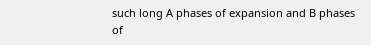such long A phases of expansion and B phases of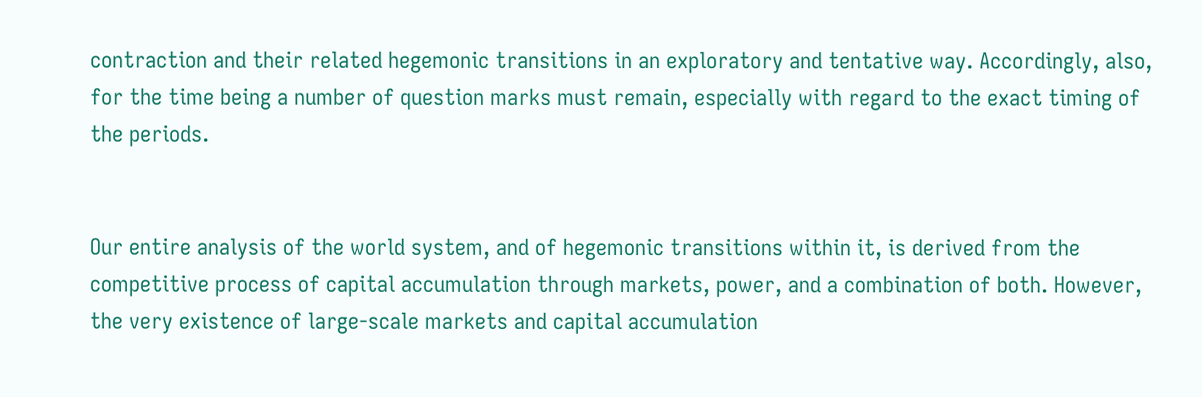contraction and their related hegemonic transitions in an exploratory and tentative way. Accordingly, also, for the time being a number of question marks must remain, especially with regard to the exact timing of the periods.


Our entire analysis of the world system, and of hegemonic transitions within it, is derived from the competitive process of capital accumulation through markets, power, and a combination of both. However, the very existence of large-scale markets and capital accumulation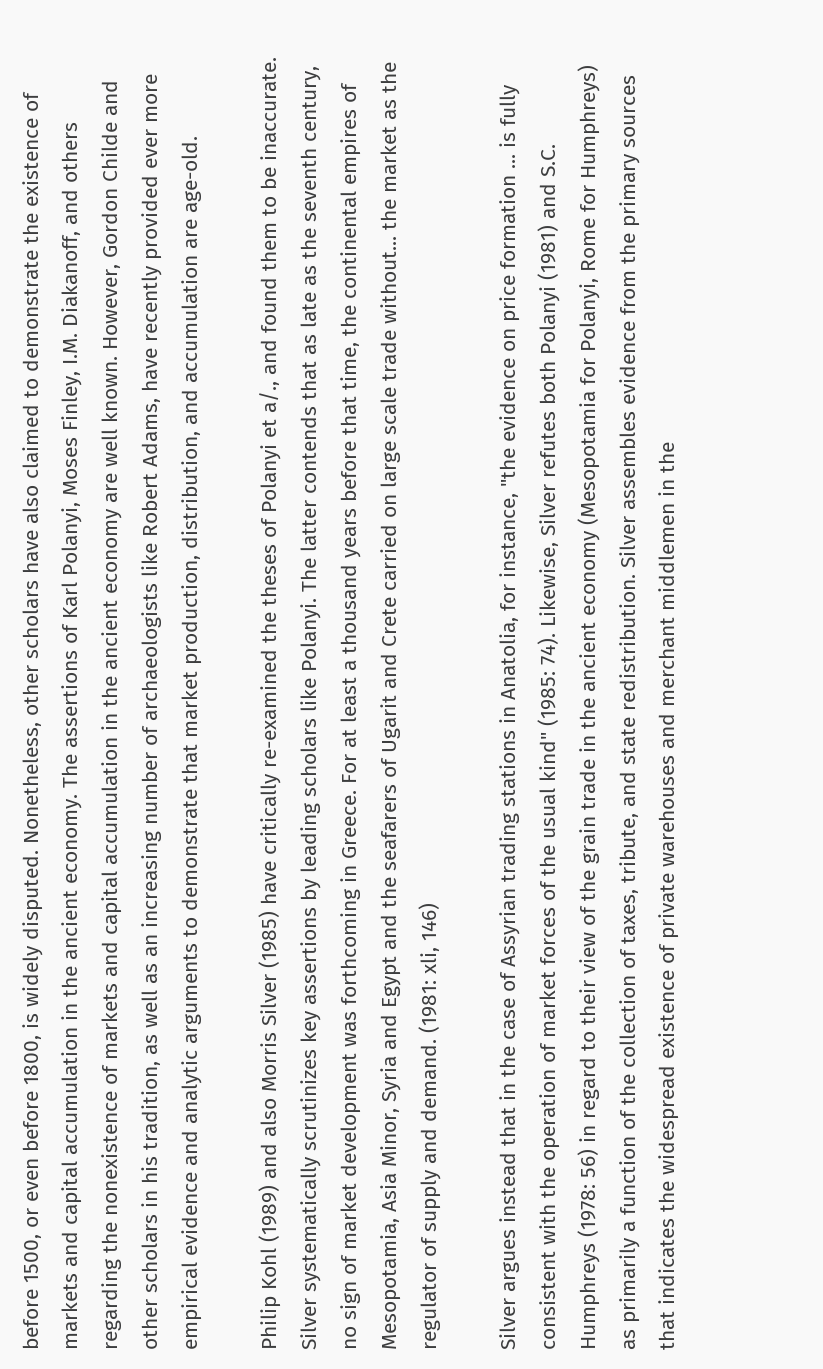before 1500, or even before 1800, is widely disputed. Nonetheless, other scholars have also claimed to demonstrate the existence of markets and capital accumulation in the ancient economy. The assertions of Karl Polanyi, Moses Finley, I.M. Diakanoff, and others regarding the nonexistence of markets and capital accumulation in the ancient economy are well known. However, Gordon Childe and other scholars in his tradition, as well as an increasing number of archaeologists like Robert Adams, have recently provided ever more empirical evidence and analytic arguments to demonstrate that market production, distribution, and accumulation are age-old.

Philip Kohl (1989) and also Morris Silver (1985) have critically re-examined the theses of Polanyi et a/., and found them to be inaccurate. Silver systematically scrutinizes key assertions by leading scholars like Polanyi. The latter contends that as late as the seventh century, no sign of market development was forthcoming in Greece. For at least a thousand years before that time, the continental empires of Mesopotamia, Asia Minor, Syria and Egypt and the seafarers of Ugarit and Crete carried on large scale trade without... the market as the regulator of supply and demand. (1981: xli, 146)

Silver argues instead that in the case of Assyrian trading stations in Anatolia, for instance, "the evidence on price formation ... is fully consistent with the operation of market forces of the usual kind" (1985: 74). Likewise, Silver refutes both Polanyi (1981) and S.C. Humphreys (1978: 56) in regard to their view of the grain trade in the ancient economy (Mesopotamia for Polanyi, Rome for Humphreys) as primarily a function of the collection of taxes, tribute, and state redistribution. Silver assembles evidence from the primary sources that indicates the widespread existence of private warehouses and merchant middlemen in the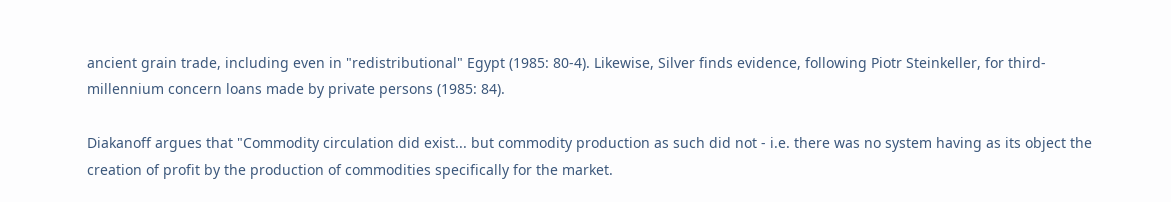ancient grain trade, including even in "redistributional" Egypt (1985: 80-4). Likewise, Silver finds evidence, following Piotr Steinkeller, for third-millennium concern loans made by private persons (1985: 84).

Diakanoff argues that "Commodity circulation did exist... but commodity production as such did not - i.e. there was no system having as its object the creation of profit by the production of commodities specifically for the market.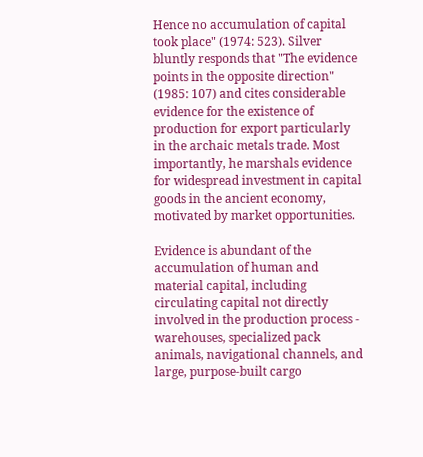Hence no accumulation of capital took place" (1974: 523). Silver bluntly responds that "The evidence points in the opposite direction" (1985: 107) and cites considerable evidence for the existence of production for export particularly in the archaic metals trade. Most importantly, he marshals evidence for widespread investment in capital goods in the ancient economy, motivated by market opportunities.

Evidence is abundant of the accumulation of human and material capital, including circulating capital not directly involved in the production process - warehouses, specialized pack animals, navigational channels, and large, purpose-built cargo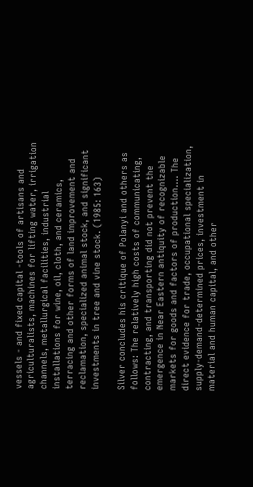vessels - and fixed capital -tools of artisans and agriculturalists, machines for lifting water, irrigation channels, metallurgical facilities, industrial installations for wine, oil, cloth, and ceramics, terracing and other forms of land improvement and reclamation, specialized animal stock, and significant investments in tree and vine stock. (1985: 163)

Silver concludes his critique of Polanyi and others as follows: The relatively high costs of communicating, contracting, and transporting did not prevent the emergence in Near Eastern antiquity of recognizable markets for goods and factors of production.... The direct evidence for trade, occupational specialization, supply-demand-determined prices, investment in material and human capital, and other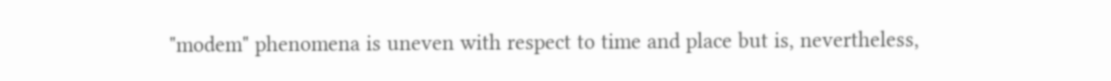"modem" phenomena is uneven with respect to time and place but is, nevertheless,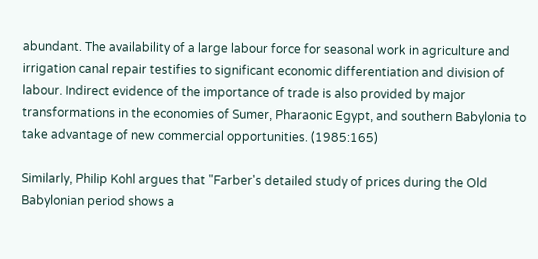abundant. The availability of a large labour force for seasonal work in agriculture and irrigation canal repair testifies to significant economic differentiation and division of labour. Indirect evidence of the importance of trade is also provided by major transformations in the economies of Sumer, Pharaonic Egypt, and southern Babylonia to take advantage of new commercial opportunities. (1985:165)

Similarly, Philip Kohl argues that "Farber's detailed study of prices during the Old Babylonian period shows a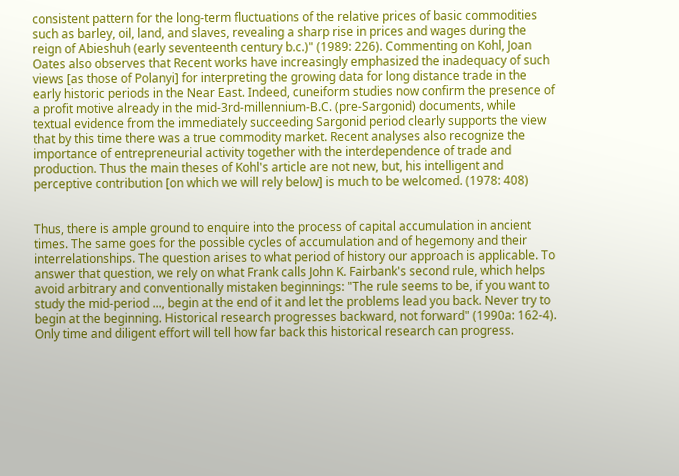consistent pattern for the long-term fluctuations of the relative prices of basic commodities such as barley, oil, land, and slaves, revealing a sharp rise in prices and wages during the reign of Abieshuh (early seventeenth century b.c.)" (1989: 226). Commenting on Kohl, Joan Oates also observes that Recent works have increasingly emphasized the inadequacy of such views [as those of Polanyi] for interpreting the growing data for long distance trade in the early historic periods in the Near East. Indeed, cuneiform studies now confirm the presence of a profit motive already in the mid-3rd-millennium-B.C. (pre-Sargonid) documents, while textual evidence from the immediately succeeding Sargonid period clearly supports the view that by this time there was a true commodity market. Recent analyses also recognize the importance of entrepreneurial activity together with the interdependence of trade and production. Thus the main theses of Kohl's article are not new, but, his intelligent and perceptive contribution [on which we will rely below] is much to be welcomed. (1978: 408)


Thus, there is ample ground to enquire into the process of capital accumulation in ancient times. The same goes for the possible cycles of accumulation and of hegemony and their interrelationships. The question arises to what period of history our approach is applicable. To answer that question, we rely on what Frank calls John K. Fairbank's second rule, which helps avoid arbitrary and conventionally mistaken beginnings: "The rule seems to be, if you want to study the mid-period ..., begin at the end of it and let the problems lead you back. Never try to begin at the beginning. Historical research progresses backward, not forward" (1990a: 162-4). Only time and diligent effort will tell how far back this historical research can progress.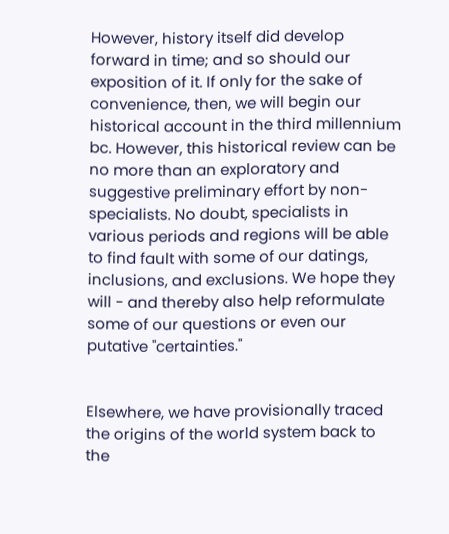However, history itself did develop forward in time; and so should our exposition of it. If only for the sake of convenience, then, we will begin our historical account in the third millennium bc. However, this historical review can be no more than an exploratory and suggestive preliminary effort by non-specialists. No doubt, specialists in various periods and regions will be able to find fault with some of our datings, inclusions, and exclusions. We hope they will - and thereby also help reformulate some of our questions or even our putative "certainties."


Elsewhere, we have provisionally traced the origins of the world system back to the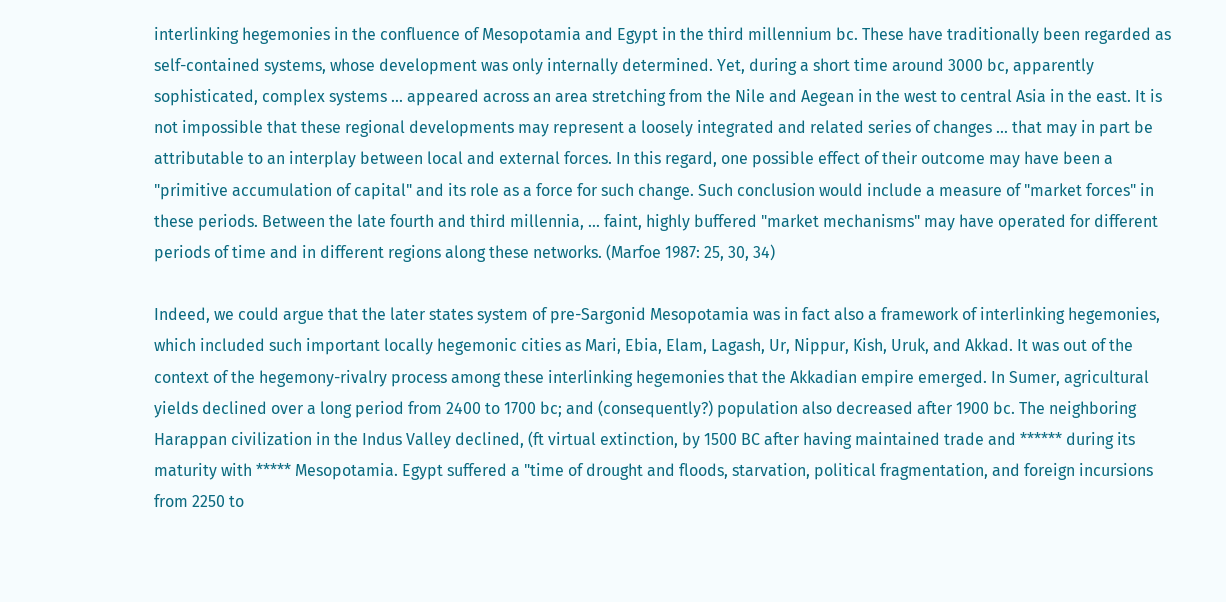interlinking hegemonies in the confluence of Mesopotamia and Egypt in the third millennium bc. These have traditionally been regarded as self-contained systems, whose development was only internally determined. Yet, during a short time around 3000 bc, apparently sophisticated, complex systems ... appeared across an area stretching from the Nile and Aegean in the west to central Asia in the east. It is not impossible that these regional developments may represent a loosely integrated and related series of changes ... that may in part be attributable to an interplay between local and external forces. In this regard, one possible effect of their outcome may have been a "primitive accumulation of capital" and its role as a force for such change. Such conclusion would include a measure of "market forces" in these periods. Between the late fourth and third millennia, ... faint, highly buffered "market mechanisms" may have operated for different periods of time and in different regions along these networks. (Marfoe 1987: 25, 30, 34)

Indeed, we could argue that the later states system of pre-Sargonid Mesopotamia was in fact also a framework of interlinking hegemonies, which included such important locally hegemonic cities as Mari, Ebia, Elam, Lagash, Ur, Nippur, Kish, Uruk, and Akkad. It was out of the context of the hegemony-rivalry process among these interlinking hegemonies that the Akkadian empire emerged. In Sumer, agricultural yields declined over a long period from 2400 to 1700 bc; and (consequently?) population also decreased after 1900 bc. The neighboring Harappan civilization in the Indus Valley declined, (ft virtual extinction, by 1500 BC after having maintained trade and ****** during its maturity with ***** Mesopotamia. Egypt suffered a "time of drought and floods, starvation, political fragmentation, and foreign incursions from 2250 to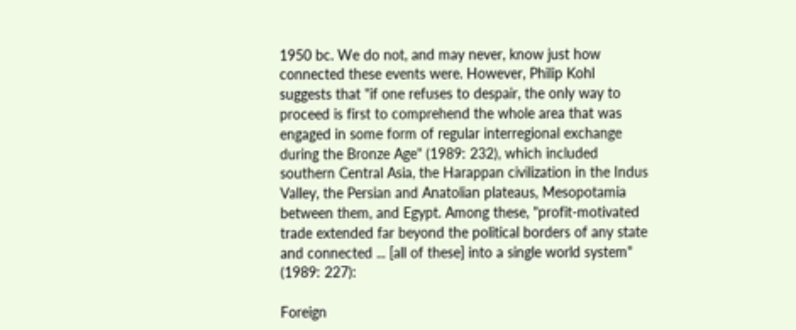1950 bc. We do not, and may never, know just how connected these events were. However, Philip Kohl suggests that "if one refuses to despair, the only way to proceed is first to comprehend the whole area that was engaged in some form of regular interregional exchange during the Bronze Age" (1989: 232), which included southern Central Asia, the Harappan civilization in the Indus Valley, the Persian and Anatolian plateaus, Mesopotamia between them, and Egypt. Among these, "profit-motivated trade extended far beyond the political borders of any state and connected ... [all of these] into a single world system" (1989: 227):

Foreign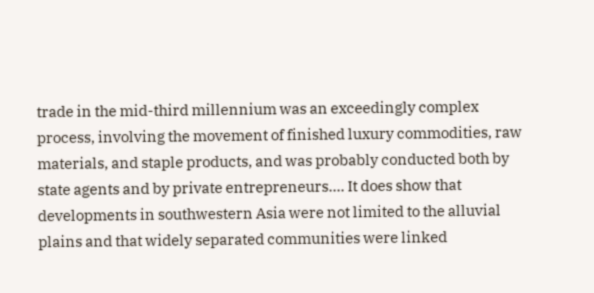trade in the mid-third millennium was an exceedingly complex process, involving the movement of finished luxury commodities, raw materials, and staple products, and was probably conducted both by state agents and by private entrepreneurs.... It does show that developments in southwestern Asia were not limited to the alluvial plains and that widely separated communities were linked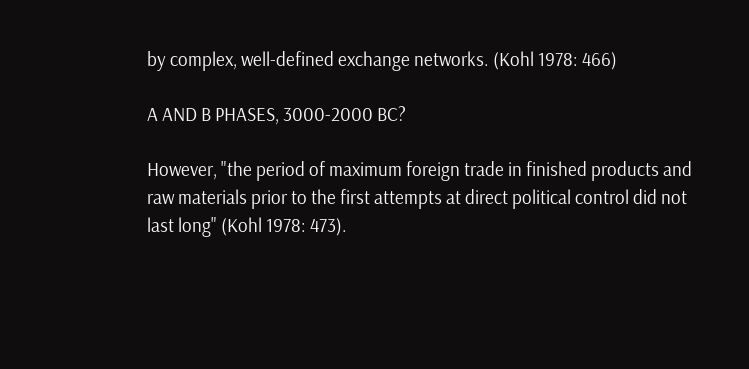by complex, well-defined exchange networks. (Kohl 1978: 466)

A AND B PHASES, 3000-2000 BC?

However, "the period of maximum foreign trade in finished products and raw materials prior to the first attempts at direct political control did not last long" (Kohl 1978: 473).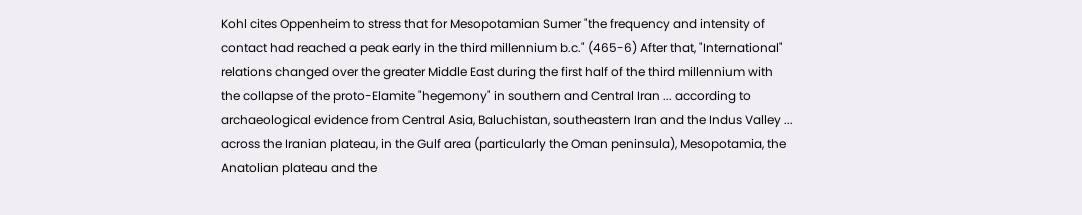Kohl cites Oppenheim to stress that for Mesopotamian Sumer "the frequency and intensity of contact had reached a peak early in the third millennium b.c." (465-6) After that, "International" relations changed over the greater Middle East during the first half of the third millennium with the collapse of the proto-Elamite "hegemony" in southern and Central Iran ... according to archaeological evidence from Central Asia, Baluchistan, southeastern Iran and the Indus Valley ... across the Iranian plateau, in the Gulf area (particularly the Oman peninsula), Mesopotamia, the Anatolian plateau and the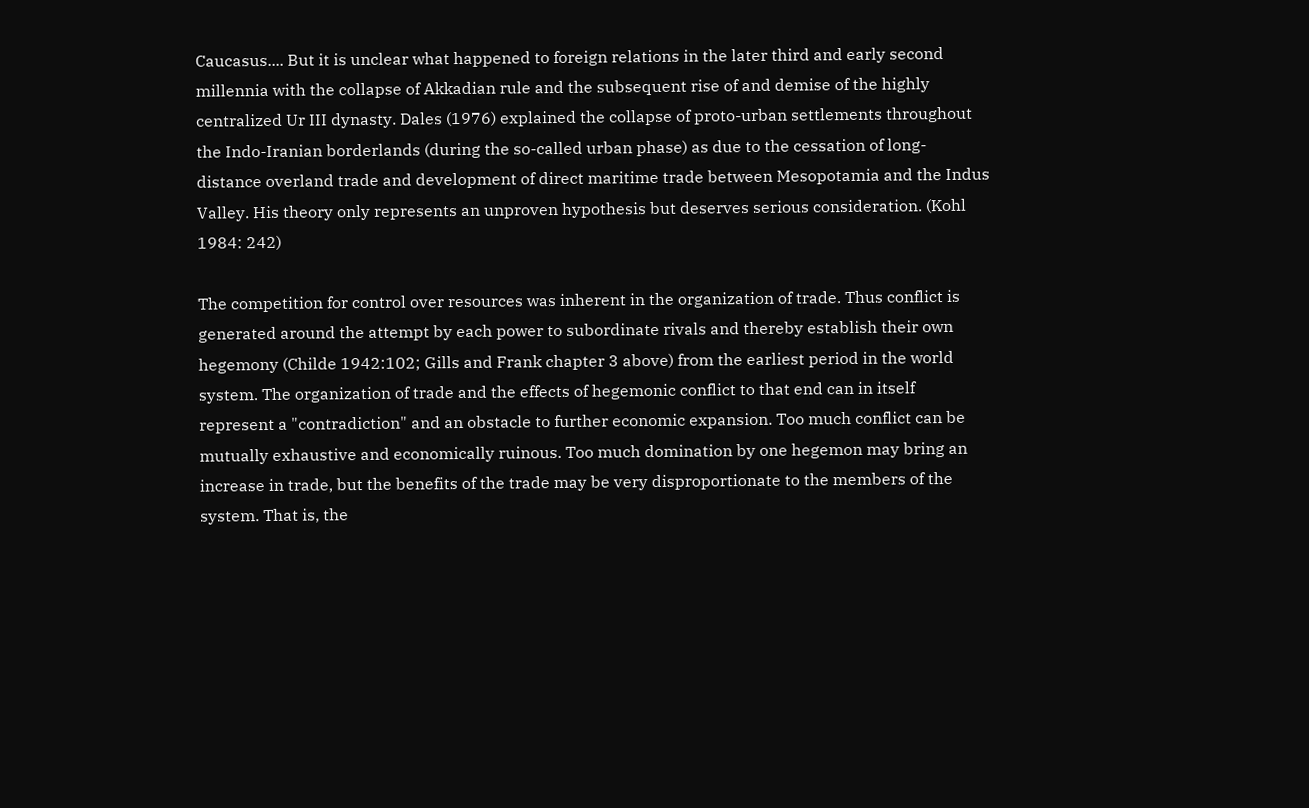Caucasus.... But it is unclear what happened to foreign relations in the later third and early second millennia with the collapse of Akkadian rule and the subsequent rise of and demise of the highly centralized Ur III dynasty. Dales (1976) explained the collapse of proto-urban settlements throughout the Indo-Iranian borderlands (during the so-called urban phase) as due to the cessation of long-distance overland trade and development of direct maritime trade between Mesopotamia and the Indus Valley. His theory only represents an unproven hypothesis but deserves serious consideration. (Kohl 1984: 242)

The competition for control over resources was inherent in the organization of trade. Thus conflict is generated around the attempt by each power to subordinate rivals and thereby establish their own hegemony (Childe 1942:102; Gills and Frank chapter 3 above) from the earliest period in the world system. The organization of trade and the effects of hegemonic conflict to that end can in itself represent a "contradiction" and an obstacle to further economic expansion. Too much conflict can be mutually exhaustive and economically ruinous. Too much domination by one hegemon may bring an increase in trade, but the benefits of the trade may be very disproportionate to the members of the system. That is, the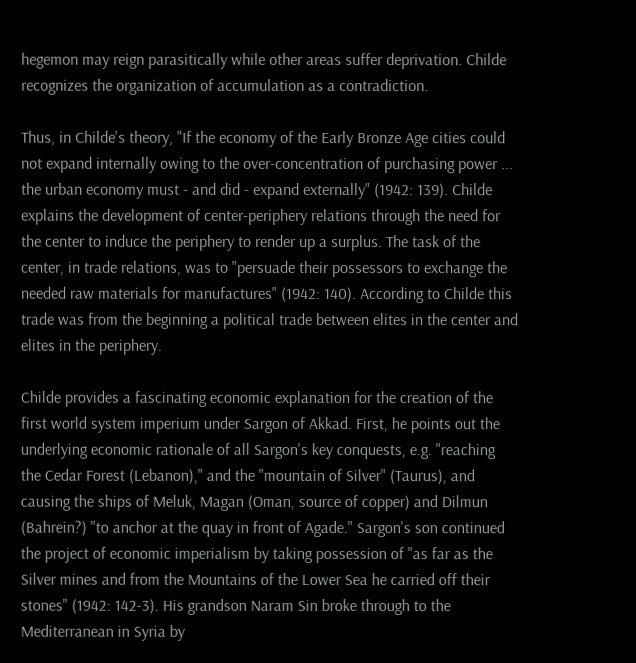hegemon may reign parasitically while other areas suffer deprivation. Childe recognizes the organization of accumulation as a contradiction.

Thus, in Childe's theory, "If the economy of the Early Bronze Age cities could not expand internally owing to the over-concentration of purchasing power ... the urban economy must - and did - expand externally" (1942: 139). Childe explains the development of center-periphery relations through the need for the center to induce the periphery to render up a surplus. The task of the center, in trade relations, was to "persuade their possessors to exchange the needed raw materials for manufactures" (1942: 140). According to Childe this trade was from the beginning a political trade between elites in the center and elites in the periphery.

Childe provides a fascinating economic explanation for the creation of the first world system imperium under Sargon of Akkad. First, he points out the underlying economic rationale of all Sargon's key conquests, e.g. "reaching the Cedar Forest (Lebanon)," and the "mountain of Silver" (Taurus), and causing the ships of Meluk, Magan (Oman, source of copper) and Dilmun (Bahrein?) "to anchor at the quay in front of Agade." Sargon's son continued the project of economic imperialism by taking possession of "as far as the Silver mines and from the Mountains of the Lower Sea he carried off their stones" (1942: 142-3). His grandson Naram Sin broke through to the Mediterranean in Syria by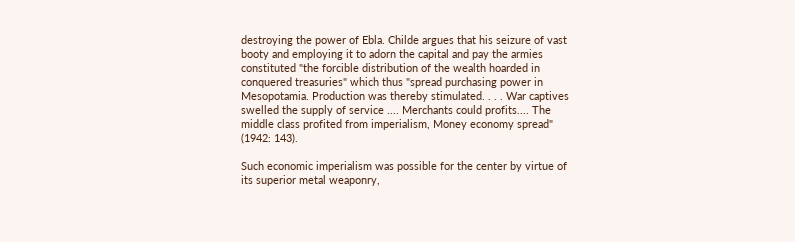destroying the power of Ebla. Childe argues that his seizure of vast booty and employing it to adorn the capital and pay the armies constituted "the forcible distribution of the wealth hoarded in conquered treasuries" which thus "spread purchasing power in Mesopotamia. Production was thereby stimulated. . . . War captives swelled the supply of service .... Merchants could profits.... The middle class profited from imperialism, Money economy spread" (1942: 143).

Such economic imperialism was possible for the center by virtue of its superior metal weaponry,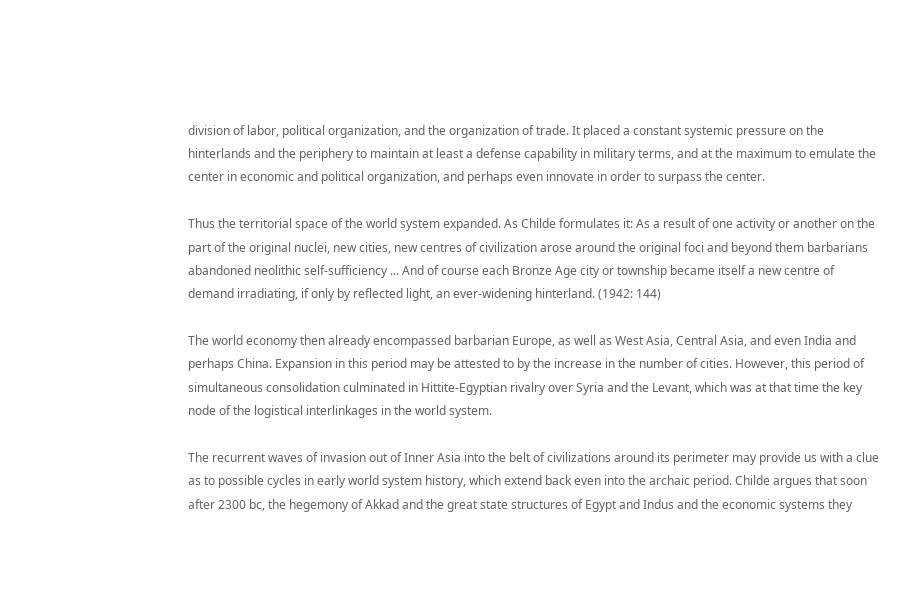division of labor, political organization, and the organization of trade. It placed a constant systemic pressure on the hinterlands and the periphery to maintain at least a defense capability in military terms, and at the maximum to emulate the center in economic and political organization, and perhaps even innovate in order to surpass the center.

Thus the territorial space of the world system expanded. As Childe formulates it: As a result of one activity or another on the part of the original nuclei, new cities, new centres of civilization arose around the original foci and beyond them barbarians abandoned neolithic self-sufficiency ... And of course each Bronze Age city or township became itself a new centre of demand irradiating, if only by reflected light, an ever-widening hinterland. (1942: 144)

The world economy then already encompassed barbarian Europe, as well as West Asia, Central Asia, and even India and perhaps China. Expansion in this period may be attested to by the increase in the number of cities. However, this period of simultaneous consolidation culminated in Hittite-Egyptian rivalry over Syria and the Levant, which was at that time the key node of the logistical interlinkages in the world system.

The recurrent waves of invasion out of Inner Asia into the belt of civilizations around its perimeter may provide us with a clue as to possible cycles in early world system history, which extend back even into the archaic period. Childe argues that soon after 2300 bc, the hegemony of Akkad and the great state structures of Egypt and Indus and the economic systems they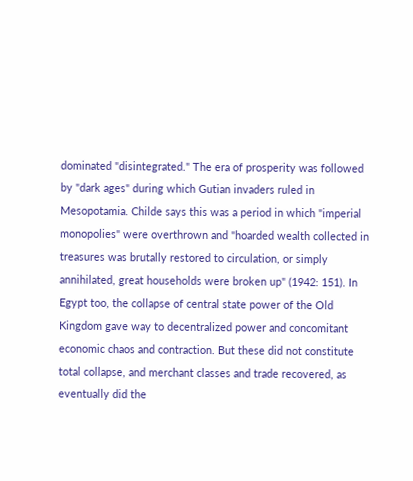dominated "disintegrated." The era of prosperity was followed by "dark ages" during which Gutian invaders ruled in Mesopotamia. Childe says this was a period in which "imperial monopolies" were overthrown and "hoarded wealth collected in treasures was brutally restored to circulation, or simply annihilated, great households were broken up" (1942: 151). In Egypt too, the collapse of central state power of the Old Kingdom gave way to decentralized power and concomitant economic chaos and contraction. But these did not constitute total collapse, and merchant classes and trade recovered, as eventually did the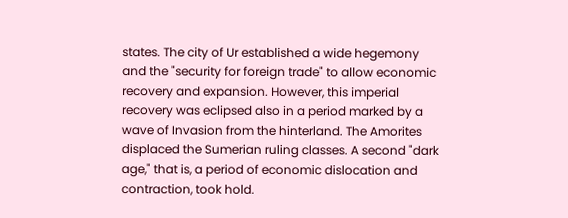states. The city of Ur established a wide hegemony and the "security for foreign trade" to allow economic recovery and expansion. However, this imperial recovery was eclipsed also in a period marked by a wave of Invasion from the hinterland. The Amorites displaced the Sumerian ruling classes. A second "dark age," that is, a period of economic dislocation and contraction, took hold.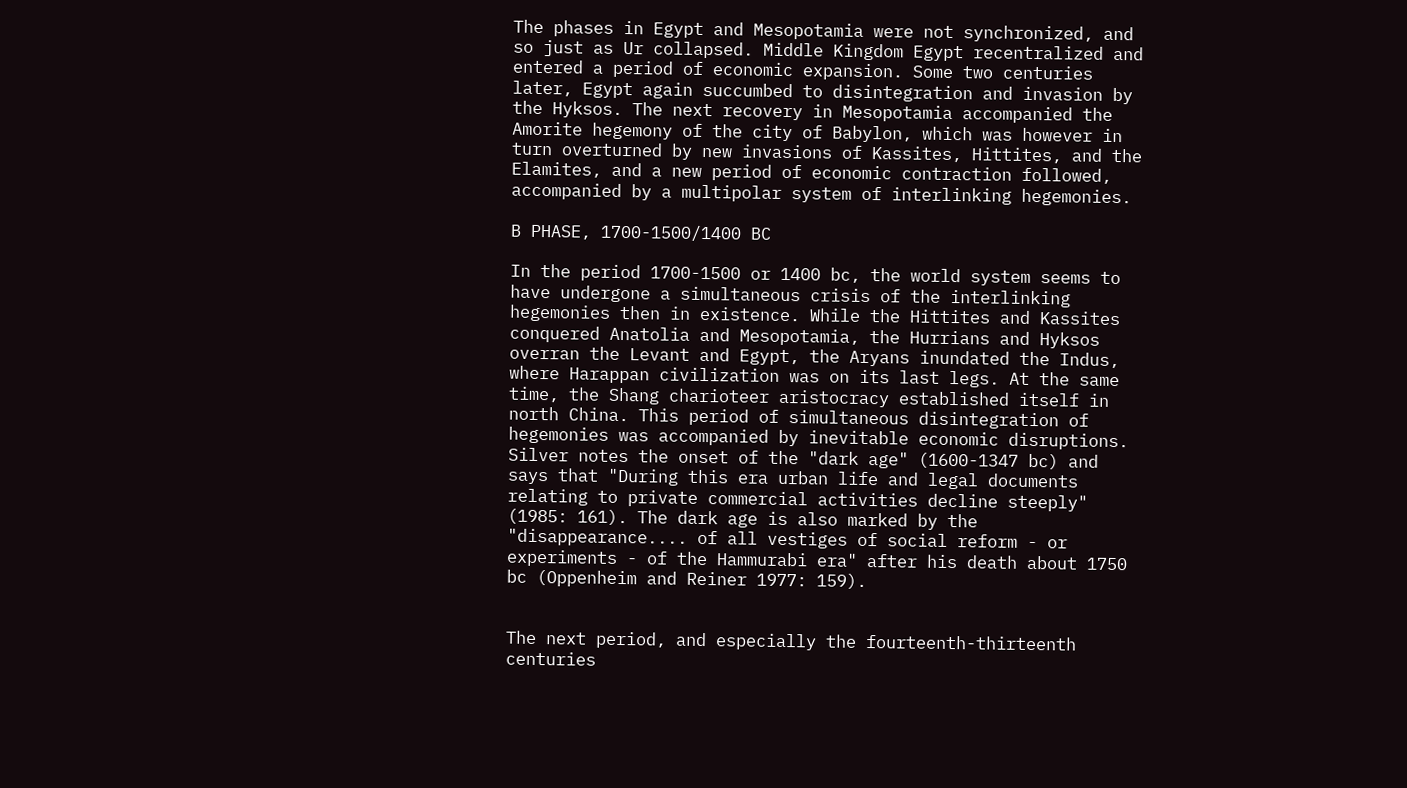The phases in Egypt and Mesopotamia were not synchronized, and so just as Ur collapsed. Middle Kingdom Egypt recentralized and entered a period of economic expansion. Some two centuries later, Egypt again succumbed to disintegration and invasion by the Hyksos. The next recovery in Mesopotamia accompanied the Amorite hegemony of the city of Babylon, which was however in turn overturned by new invasions of Kassites, Hittites, and the Elamites, and a new period of economic contraction followed, accompanied by a multipolar system of interlinking hegemonies.

B PHASE, 1700-1500/1400 BC

In the period 1700-1500 or 1400 bc, the world system seems to have undergone a simultaneous crisis of the interlinking hegemonies then in existence. While the Hittites and Kassites conquered Anatolia and Mesopotamia, the Hurrians and Hyksos overran the Levant and Egypt, the Aryans inundated the Indus, where Harappan civilization was on its last legs. At the same time, the Shang charioteer aristocracy established itself in north China. This period of simultaneous disintegration of hegemonies was accompanied by inevitable economic disruptions. Silver notes the onset of the "dark age" (1600-1347 bc) and says that "During this era urban life and legal documents relating to private commercial activities decline steeply" (1985: 161). The dark age is also marked by the "disappearance.... of all vestiges of social reform - or experiments - of the Hammurabi era" after his death about 1750 bc (Oppenheim and Reiner 1977: 159).


The next period, and especially the fourteenth-thirteenth centuries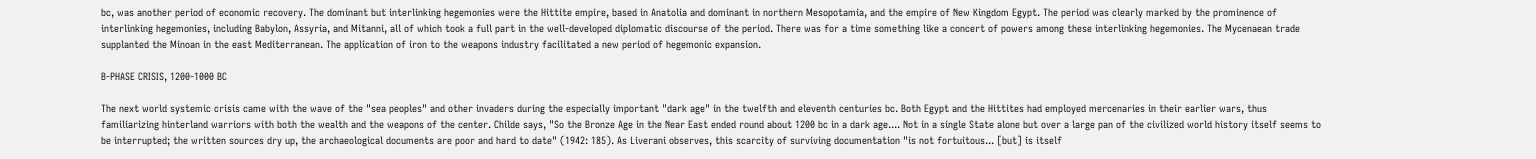bc, was another period of economic recovery. The dominant but interlinking hegemonies were the Hittite empire, based in Anatolia and dominant in northern Mesopotamia, and the empire of New Kingdom Egypt. The period was clearly marked by the prominence of interlinking hegemonies, including Babylon, Assyria, and Mitanni, all of which took a full part in the well-developed diplomatic discourse of the period. There was for a time something like a concert of powers among these interlinking hegemonies. The Mycenaean trade supplanted the Minoan in the east Mediterranean. The application of iron to the weapons industry facilitated a new period of hegemonic expansion.

B-PHASE CRISIS, 1200-1000 BC

The next world systemic crisis came with the wave of the "sea peoples" and other invaders during the especially important "dark age" in the twelfth and eleventh centuries bc. Both Egypt and the Hittites had employed mercenaries in their earlier wars, thus familiarizing hinterland warriors with both the wealth and the weapons of the center. Childe says, "So the Bronze Age in the Near East ended round about 1200 bc in a dark age.... Not in a single State alone but over a large pan of the civilized world history itself seems to be interrupted; the written sources dry up, the archaeological documents are poor and hard to date" (1942: 185). As Liverani observes, this scarcity of surviving documentation "is not fortuitous... [but] is itself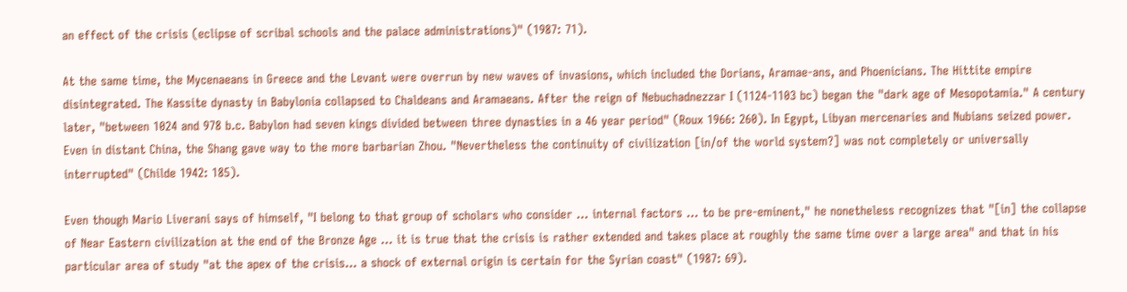an effect of the crisis (eclipse of scribal schools and the palace administrations)" (1987: 71).

At the same time, the Mycenaeans in Greece and the Levant were overrun by new waves of invasions, which included the Dorians, Aramae-ans, and Phoenicians. The Hittite empire disintegrated. The Kassite dynasty in Babylonia collapsed to Chaldeans and Aramaeans. After the reign of Nebuchadnezzar I (1124-1103 bc) began the "dark age of Mesopotamia." A century later, "between 1024 and 978 b.c. Babylon had seven kings divided between three dynasties in a 46 year period" (Roux 1966: 260). In Egypt, Libyan mercenaries and Nubians seized power. Even in distant China, the Shang gave way to the more barbarian Zhou. "Nevertheless the continuity of civilization [in/of the world system?] was not completely or universally interrupted" (Childe 1942: 185).

Even though Mario Liverani says of himself, "I belong to that group of scholars who consider ... internal factors ... to be pre-eminent," he nonetheless recognizes that "[in] the collapse of Near Eastern civilization at the end of the Bronze Age ... it is true that the crisis is rather extended and takes place at roughly the same time over a large area" and that in his particular area of study "at the apex of the crisis... a shock of external origin is certain for the Syrian coast" (1987: 69).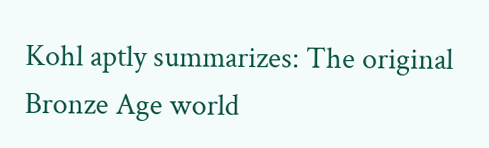Kohl aptly summarizes: The original Bronze Age world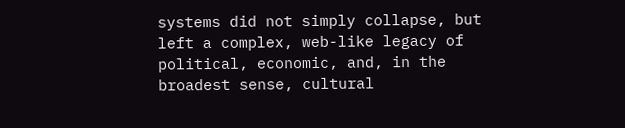systems did not simply collapse, but left a complex, web-like legacy of political, economic, and, in the broadest sense, cultural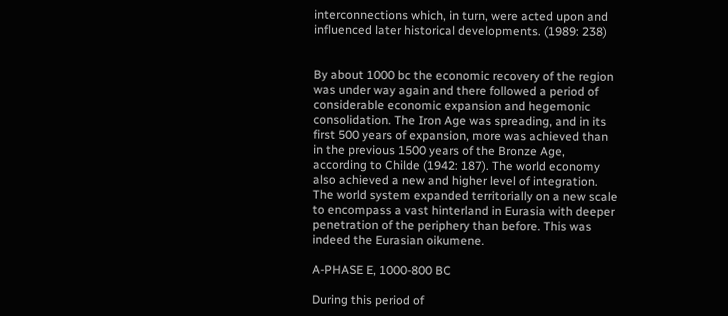interconnections which, in turn, were acted upon and influenced later historical developments. (1989: 238)


By about 1000 bc the economic recovery of the region was under way again and there followed a period of considerable economic expansion and hegemonic consolidation. The Iron Age was spreading, and in its first 500 years of expansion, more was achieved than in the previous 1500 years of the Bronze Age, according to Childe (1942: 187). The world economy also achieved a new and higher level of integration. The world system expanded territorially on a new scale to encompass a vast hinterland in Eurasia with deeper penetration of the periphery than before. This was indeed the Eurasian oikumene.

A-PHASE E, 1000-800 BC

During this period of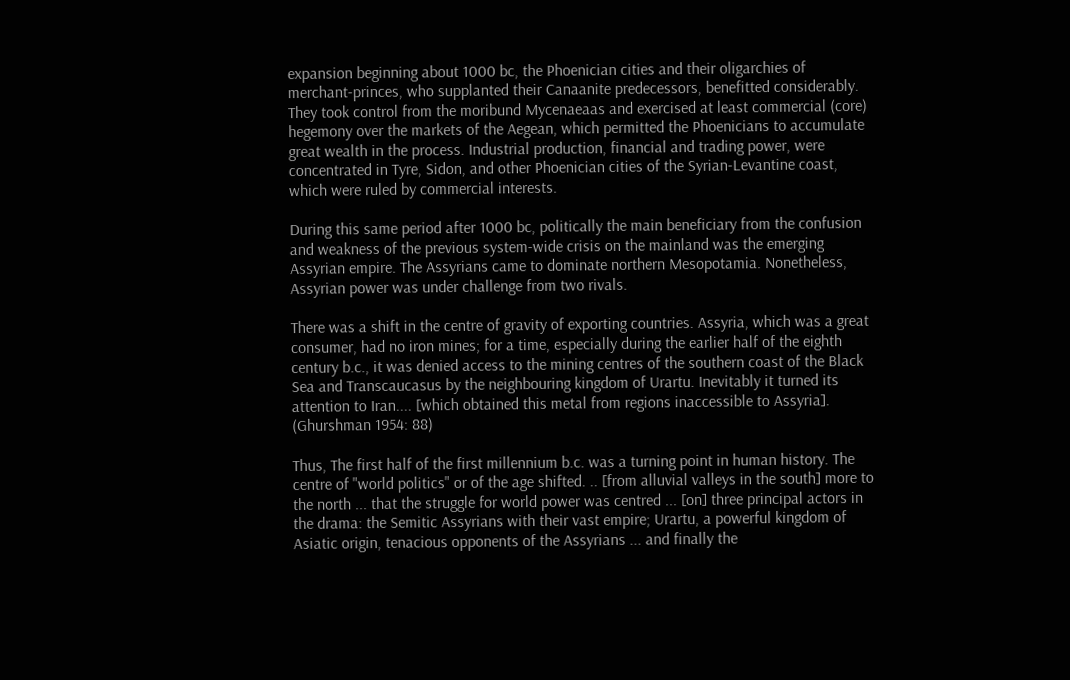expansion beginning about 1000 bc, the Phoenician cities and their oligarchies of merchant-princes, who supplanted their Canaanite predecessors, benefitted considerably. They took control from the moribund Mycenaeaas and exercised at least commercial (core) hegemony over the markets of the Aegean, which permitted the Phoenicians to accumulate great wealth in the process. Industrial production, financial and trading power, were concentrated in Tyre, Sidon, and other Phoenician cities of the Syrian-Levantine coast, which were ruled by commercial interests.

During this same period after 1000 bc, politically the main beneficiary from the confusion and weakness of the previous system-wide crisis on the mainland was the emerging Assyrian empire. The Assyrians came to dominate northern Mesopotamia. Nonetheless, Assyrian power was under challenge from two rivals.

There was a shift in the centre of gravity of exporting countries. Assyria, which was a great consumer, had no iron mines; for a time, especially during the earlier half of the eighth century b.c., it was denied access to the mining centres of the southern coast of the Black Sea and Transcaucasus by the neighbouring kingdom of Urartu. Inevitably it turned its attention to Iran.... [which obtained this metal from regions inaccessible to Assyria]. (Ghurshman 1954: 88)

Thus, The first half of the first millennium b.c. was a turning point in human history. The centre of "world politics" or of the age shifted. .. [from alluvial valleys in the south] more to the north ... that the struggle for world power was centred ... [on] three principal actors in the drama: the Semitic Assyrians with their vast empire; Urartu, a powerful kingdom of Asiatic origin, tenacious opponents of the Assyrians ... and finally the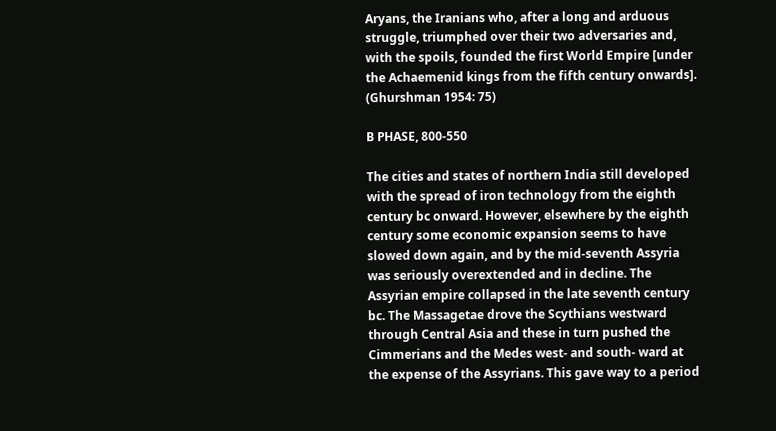Aryans, the Iranians who, after a long and arduous struggle, triumphed over their two adversaries and, with the spoils, founded the first World Empire [under the Achaemenid kings from the fifth century onwards]. (Ghurshman 1954: 75)

B PHASE, 800-550

The cities and states of northern India still developed with the spread of iron technology from the eighth century bc onward. However, elsewhere by the eighth century some economic expansion seems to have slowed down again, and by the mid-seventh Assyria was seriously overextended and in decline. The Assyrian empire collapsed in the late seventh century bc. The Massagetae drove the Scythians westward through Central Asia and these in turn pushed the Cimmerians and the Medes west- and south- ward at the expense of the Assyrians. This gave way to a period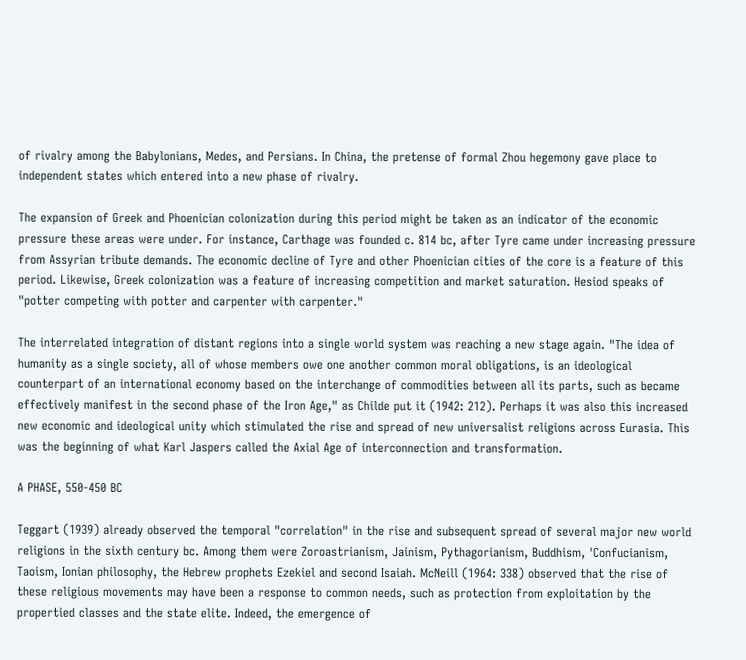of rivalry among the Babylonians, Medes, and Persians. In China, the pretense of formal Zhou hegemony gave place to independent states which entered into a new phase of rivalry.

The expansion of Greek and Phoenician colonization during this period might be taken as an indicator of the economic pressure these areas were under. For instance, Carthage was founded c. 814 bc, after Tyre came under increasing pressure from Assyrian tribute demands. The economic decline of Tyre and other Phoenician cities of the core is a feature of this period. Likewise, Greek colonization was a feature of increasing competition and market saturation. Hesiod speaks of "potter competing with potter and carpenter with carpenter."

The interrelated integration of distant regions into a single world system was reaching a new stage again. "The idea of humanity as a single society, all of whose members owe one another common moral obligations, is an ideological counterpart of an international economy based on the interchange of commodities between all its parts, such as became effectively manifest in the second phase of the Iron Age," as Childe put it (1942: 212). Perhaps it was also this increased new economic and ideological unity which stimulated the rise and spread of new universalist religions across Eurasia. This was the beginning of what Karl Jaspers called the Axial Age of interconnection and transformation.

A PHASE, 550-450 BC

Teggart (1939) already observed the temporal "correlation" in the rise and subsequent spread of several major new world religions in the sixth century bc. Among them were Zoroastrianism, Jainism, Pythagorianism, Buddhism, 'Confucianism, Taoism, Ionian philosophy, the Hebrew prophets Ezekiel and second Isaiah. McNeill (1964: 338) observed that the rise of these religious movements may have been a response to common needs, such as protection from exploitation by the propertied classes and the state elite. Indeed, the emergence of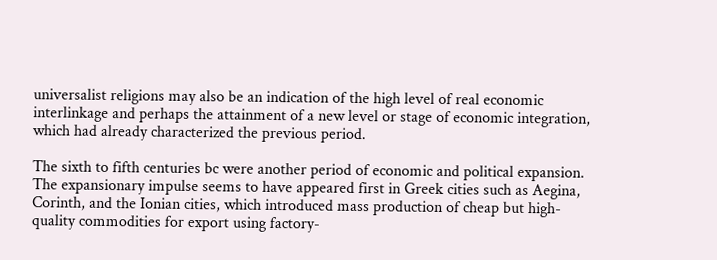universalist religions may also be an indication of the high level of real economic interlinkage and perhaps the attainment of a new level or stage of economic integration, which had already characterized the previous period.

The sixth to fifth centuries bc were another period of economic and political expansion. The expansionary impulse seems to have appeared first in Greek cities such as Aegina, Corinth, and the Ionian cities, which introduced mass production of cheap but high-quality commodities for export using factory-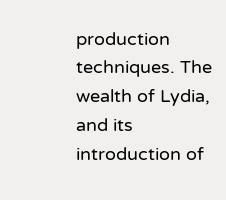production techniques. The wealth of Lydia, and its introduction of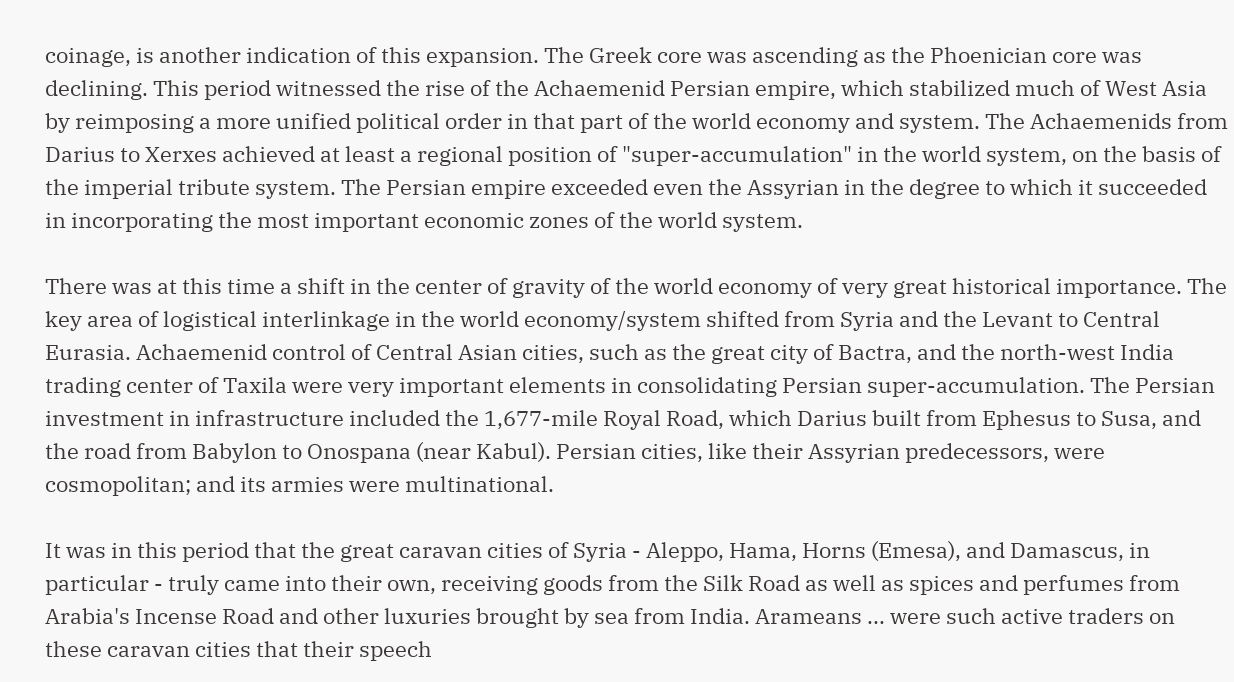coinage, is another indication of this expansion. The Greek core was ascending as the Phoenician core was declining. This period witnessed the rise of the Achaemenid Persian empire, which stabilized much of West Asia by reimposing a more unified political order in that part of the world economy and system. The Achaemenids from Darius to Xerxes achieved at least a regional position of "super-accumulation" in the world system, on the basis of the imperial tribute system. The Persian empire exceeded even the Assyrian in the degree to which it succeeded in incorporating the most important economic zones of the world system.

There was at this time a shift in the center of gravity of the world economy of very great historical importance. The key area of logistical interlinkage in the world economy/system shifted from Syria and the Levant to Central Eurasia. Achaemenid control of Central Asian cities, such as the great city of Bactra, and the north-west India trading center of Taxila were very important elements in consolidating Persian super-accumulation. The Persian investment in infrastructure included the 1,677-mile Royal Road, which Darius built from Ephesus to Susa, and the road from Babylon to Onospana (near Kabul). Persian cities, like their Assyrian predecessors, were cosmopolitan; and its armies were multinational.

It was in this period that the great caravan cities of Syria - Aleppo, Hama, Horns (Emesa), and Damascus, in particular - truly came into their own, receiving goods from the Silk Road as well as spices and perfumes from Arabia's Incense Road and other luxuries brought by sea from India. Arameans ... were such active traders on these caravan cities that their speech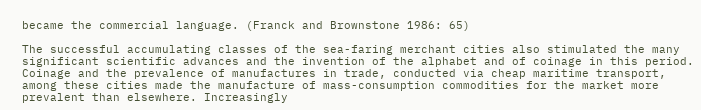became the commercial language. (Franck and Brownstone 1986: 65)

The successful accumulating classes of the sea-faring merchant cities also stimulated the many significant scientific advances and the invention of the alphabet and of coinage in this period. Coinage and the prevalence of manufactures in trade, conducted via cheap maritime transport, among these cities made the manufacture of mass-consumption commodities for the market more prevalent than elsewhere. Increasingly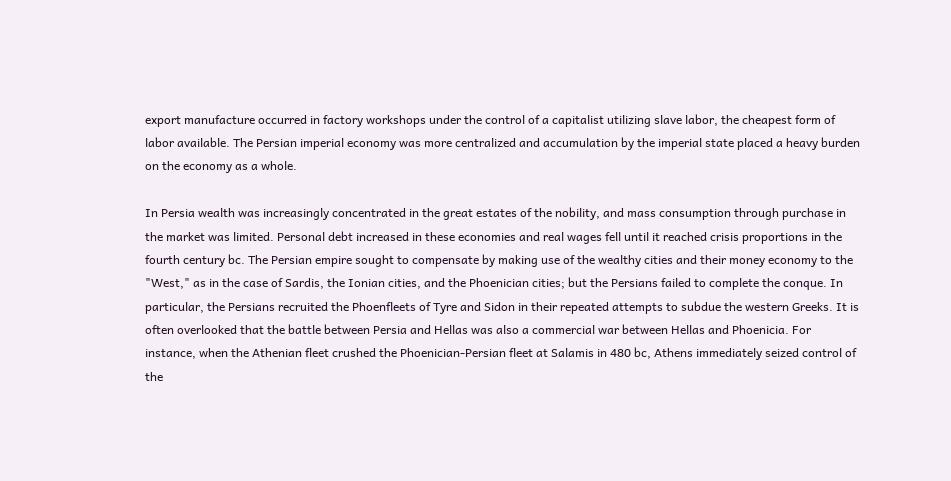export manufacture occurred in factory workshops under the control of a capitalist utilizing slave labor, the cheapest form of labor available. The Persian imperial economy was more centralized and accumulation by the imperial state placed a heavy burden on the economy as a whole.

In Persia wealth was increasingly concentrated in the great estates of the nobility, and mass consumption through purchase in the market was limited. Personal debt increased in these economies and real wages fell until it reached crisis proportions in the fourth century bc. The Persian empire sought to compensate by making use of the wealthy cities and their money economy to the "West," as in the case of Sardis, the Ionian cities, and the Phoenician cities; but the Persians failed to complete the conque. In particular, the Persians recruited the Phoenfleets of Tyre and Sidon in their repeated attempts to subdue the western Greeks. It is often overlooked that the battle between Persia and Hellas was also a commercial war between Hellas and Phoenicia. For instance, when the Athenian fleet crushed the Phoenician-Persian fleet at Salamis in 480 bc, Athens immediately seized control of the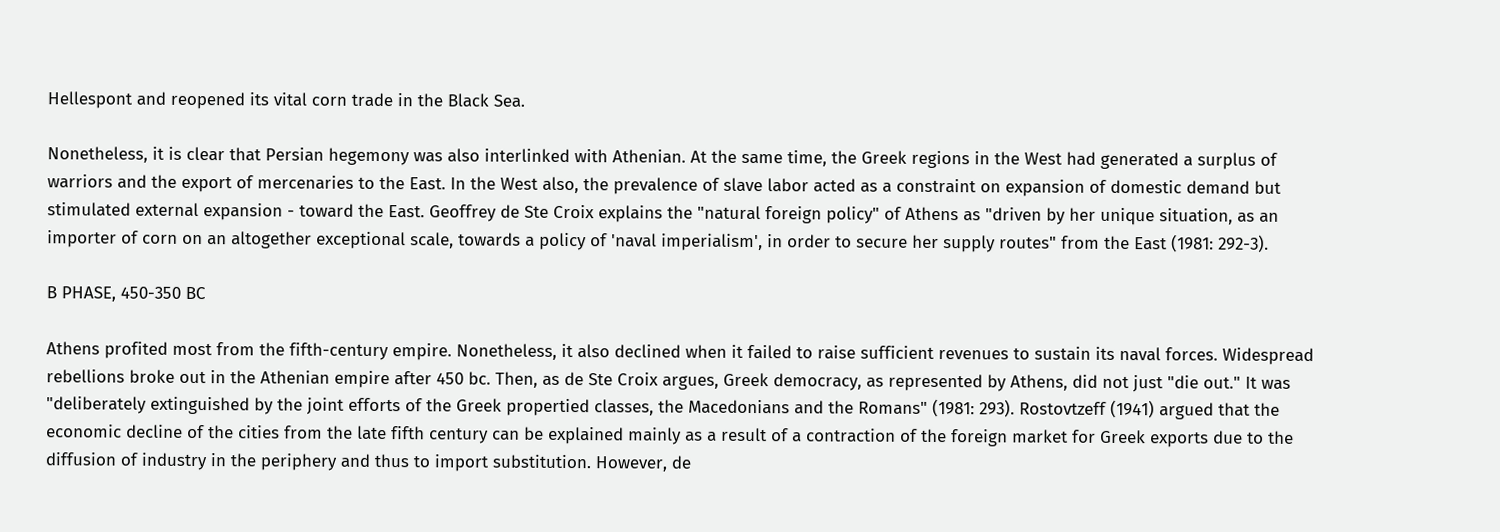Hellespont and reopened its vital corn trade in the Black Sea.

Nonetheless, it is clear that Persian hegemony was also interlinked with Athenian. At the same time, the Greek regions in the West had generated a surplus of warriors and the export of mercenaries to the East. In the West also, the prevalence of slave labor acted as a constraint on expansion of domestic demand but stimulated external expansion - toward the East. Geoffrey de Ste Croix explains the "natural foreign policy" of Athens as "driven by her unique situation, as an importer of corn on an altogether exceptional scale, towards a policy of 'naval imperialism', in order to secure her supply routes" from the East (1981: 292-3).

B PHASE, 450-350 BC

Athens profited most from the fifth-century empire. Nonetheless, it also declined when it failed to raise sufficient revenues to sustain its naval forces. Widespread rebellions broke out in the Athenian empire after 450 bc. Then, as de Ste Croix argues, Greek democracy, as represented by Athens, did not just "die out." It was "deliberately extinguished by the joint efforts of the Greek propertied classes, the Macedonians and the Romans" (1981: 293). Rostovtzeff (1941) argued that the economic decline of the cities from the late fifth century can be explained mainly as a result of a contraction of the foreign market for Greek exports due to the diffusion of industry in the periphery and thus to import substitution. However, de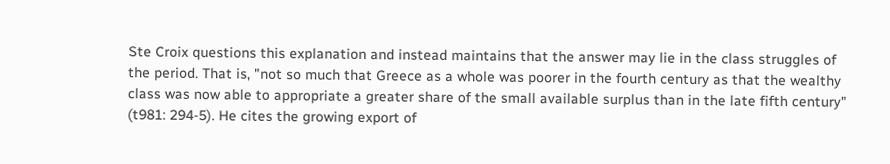Ste Croix questions this explanation and instead maintains that the answer may lie in the class struggles of the period. That is, "not so much that Greece as a whole was poorer in the fourth century as that the wealthy class was now able to appropriate a greater share of the small available surplus than in the late fifth century" (t981: 294-5). He cites the growing export of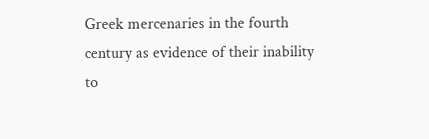Greek mercenaries in the fourth century as evidence of their inability to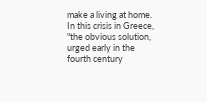make a living at home. In this crisis in Greece, "the obvious solution, urged early in the fourth century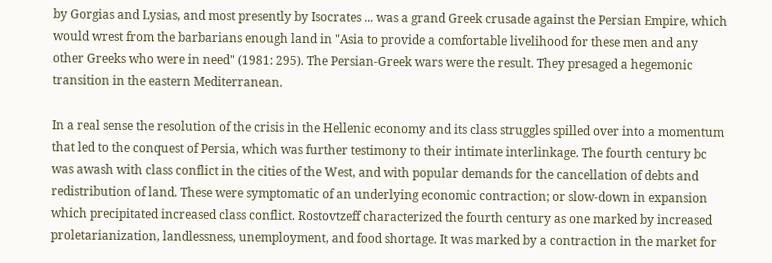by Gorgias and Lysias, and most presently by Isocrates ... was a grand Greek crusade against the Persian Empire, which would wrest from the barbarians enough land in "Asia to provide a comfortable livelihood for these men and any other Greeks who were in need" (1981: 295). The Persian-Greek wars were the result. They presaged a hegemonic transition in the eastern Mediterranean.

In a real sense the resolution of the crisis in the Hellenic economy and its class struggles spilled over into a momentum that led to the conquest of Persia, which was further testimony to their intimate interlinkage. The fourth century bc was awash with class conflict in the cities of the West, and with popular demands for the cancellation of debts and redistribution of land. These were symptomatic of an underlying economic contraction; or slow-down in expansion which precipitated increased class conflict. Rostovtzeff characterized the fourth century as one marked by increased proletarianization, landlessness, unemployment, and food shortage. It was marked by a contraction in the market for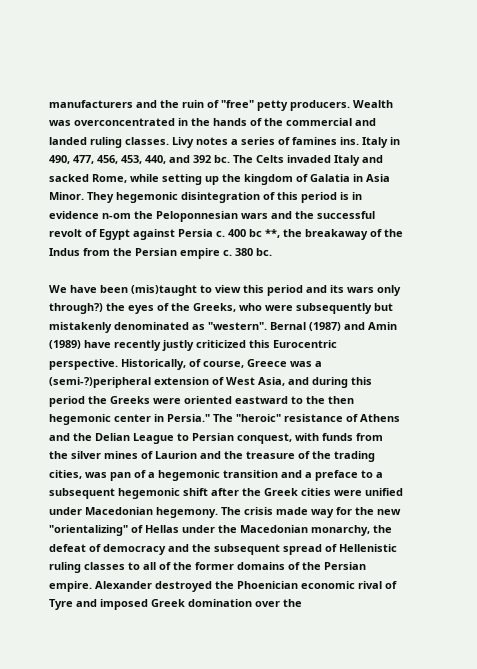manufacturers and the ruin of "free" petty producers. Wealth was overconcentrated in the hands of the commercial and landed ruling classes. Livy notes a series of famines ins. Italy in 490, 477, 456, 453, 440, and 392 bc. The Celts invaded Italy and sacked Rome, while setting up the kingdom of Galatia in Asia Minor. They hegemonic disintegration of this period is in evidence n-om the Peloponnesian wars and the successful revolt of Egypt against Persia c. 400 bc **, the breakaway of the Indus from the Persian empire c. 380 bc.

We have been (mis)taught to view this period and its wars only through?) the eyes of the Greeks, who were subsequently but mistakenly denominated as "western". Bernal (1987) and Amin (1989) have recently justly criticized this Eurocentric perspective. Historically, of course, Greece was a (semi-?)peripheral extension of West Asia, and during this period the Greeks were oriented eastward to the then hegemonic center in Persia." The "heroic" resistance of Athens and the Delian League to Persian conquest, with funds from the silver mines of Laurion and the treasure of the trading cities, was pan of a hegemonic transition and a preface to a subsequent hegemonic shift after the Greek cities were unified under Macedonian hegemony. The crisis made way for the new "orientalizing" of Hellas under the Macedonian monarchy, the defeat of democracy and the subsequent spread of Hellenistic ruling classes to all of the former domains of the Persian empire. Alexander destroyed the Phoenician economic rival of Tyre and imposed Greek domination over the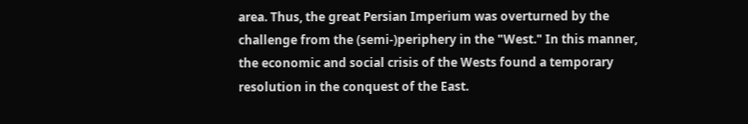area. Thus, the great Persian Imperium was overturned by the challenge from the (semi-)periphery in the "West." In this manner, the economic and social crisis of the Wests found a temporary resolution in the conquest of the East.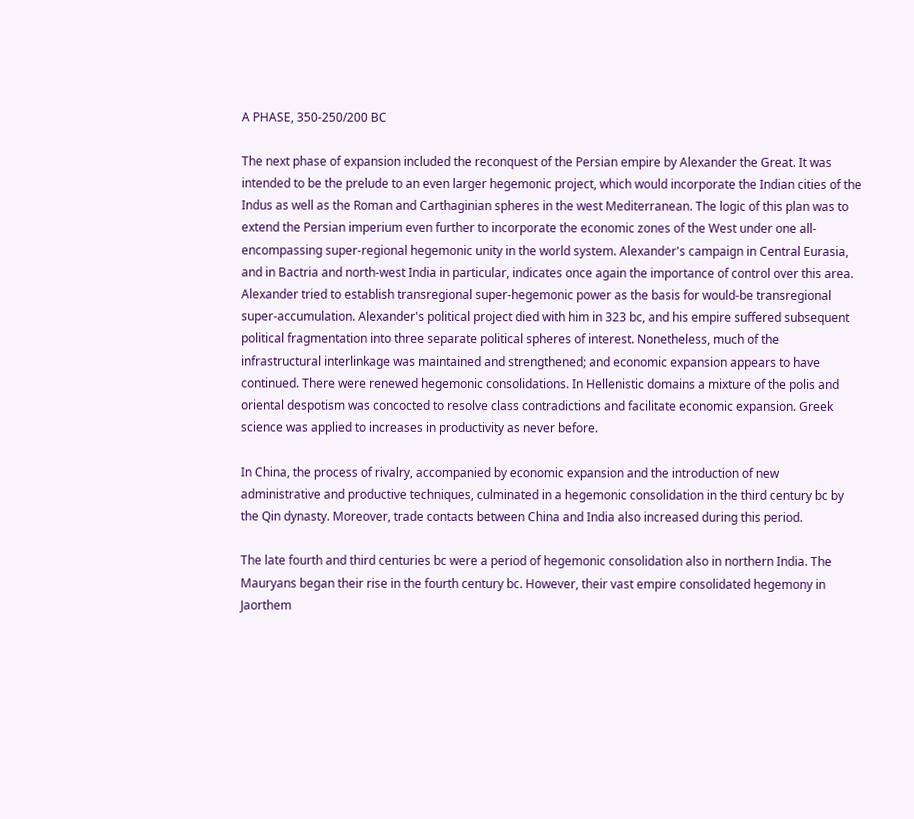A PHASE, 350-250/200 BC

The next phase of expansion included the reconquest of the Persian empire by Alexander the Great. It was intended to be the prelude to an even larger hegemonic project, which would incorporate the Indian cities of the Indus as well as the Roman and Carthaginian spheres in the west Mediterranean. The logic of this plan was to extend the Persian imperium even further to incorporate the economic zones of the West under one all-encompassing super-regional hegemonic unity in the world system. Alexander's campaign in Central Eurasia, and in Bactria and north-west India in particular, indicates once again the importance of control over this area. Alexander tried to establish transregional super-hegemonic power as the basis for would-be transregional super-accumulation. Alexander's political project died with him in 323 bc, and his empire suffered subsequent political fragmentation into three separate political spheres of interest. Nonetheless, much of the infrastructural interlinkage was maintained and strengthened; and economic expansion appears to have continued. There were renewed hegemonic consolidations. In Hellenistic domains a mixture of the polis and oriental despotism was concocted to resolve class contradictions and facilitate economic expansion. Greek science was applied to increases in productivity as never before.

In China, the process of rivalry, accompanied by economic expansion and the introduction of new administrative and productive techniques, culminated in a hegemonic consolidation in the third century bc by the Qin dynasty. Moreover, trade contacts between China and India also increased during this period.

The late fourth and third centuries bc were a period of hegemonic consolidation also in northern India. The Mauryans began their rise in the fourth century bc. However, their vast empire consolidated hegemony in Jaorthem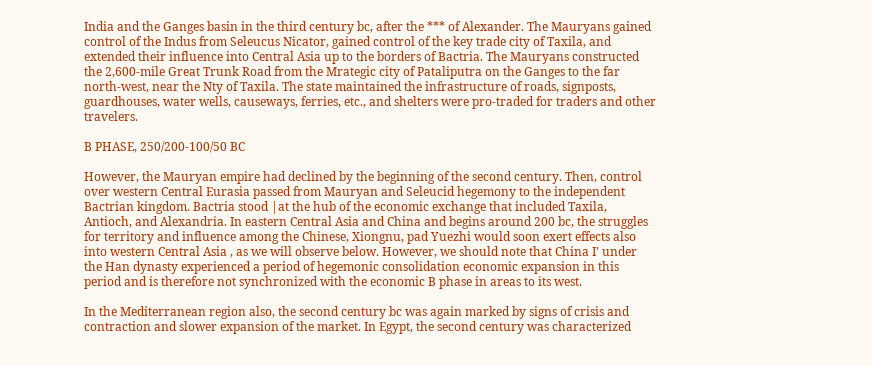India and the Ganges basin in the third century bc, after the *** of Alexander. The Mauryans gained control of the Indus from Seleucus Nicator, gained control of the key trade city of Taxila, and extended their influence into Central Asia up to the borders of Bactria. The Mauryans constructed the 2,600-mile Great Trunk Road from the Mrategic city of Pataliputra on the Ganges to the far north-west, near the Nty of Taxila. The state maintained the infrastructure of roads, signposts, guardhouses, water wells, causeways, ferries, etc., and shelters were pro-traded for traders and other travelers.

B PHASE, 250/200-100/50 BC

However, the Mauryan empire had declined by the beginning of the second century. Then, control over western Central Eurasia passed from Mauryan and Seleucid hegemony to the independent Bactrian kingdom. Bactria stood |at the hub of the economic exchange that included Taxila, Antioch, and Alexandria. In eastern Central Asia and China and begins around 200 bc, the struggles for territory and influence among the Chinese, Xiongnu, pad Yuezhi would soon exert effects also into western Central Asia , as we will observe below. However, we should note that China I' under the Han dynasty experienced a period of hegemonic consolidation economic expansion in this period and is therefore not synchronized with the economic B phase in areas to its west.

In the Mediterranean region also, the second century bc was again marked by signs of crisis and contraction and slower expansion of the market. In Egypt, the second century was characterized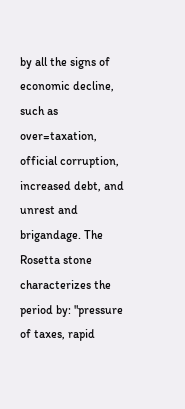by all the signs of economic decline, such as over=taxation, official corruption, increased debt, and unrest and brigandage. The Rosetta stone characterizes the period by: "pressure of taxes, rapid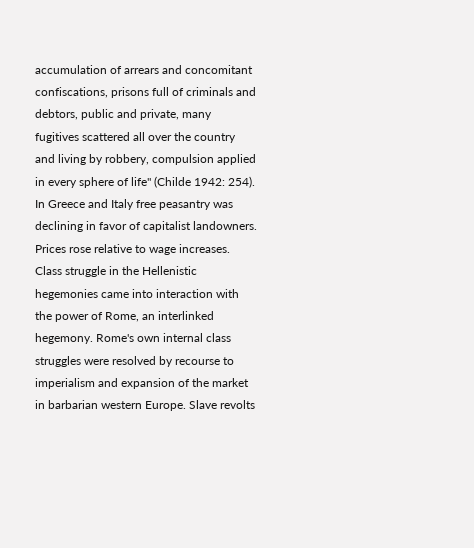accumulation of arrears and concomitant confiscations, prisons full of criminals and debtors, public and private, many fugitives scattered all over the country and living by robbery, compulsion applied in every sphere of life" (Childe 1942: 254). In Greece and Italy free peasantry was declining in favor of capitalist landowners. Prices rose relative to wage increases. Class struggle in the Hellenistic hegemonies came into interaction with the power of Rome, an interlinked hegemony. Rome's own internal class struggles were resolved by recourse to imperialism and expansion of the market in barbarian western Europe. Slave revolts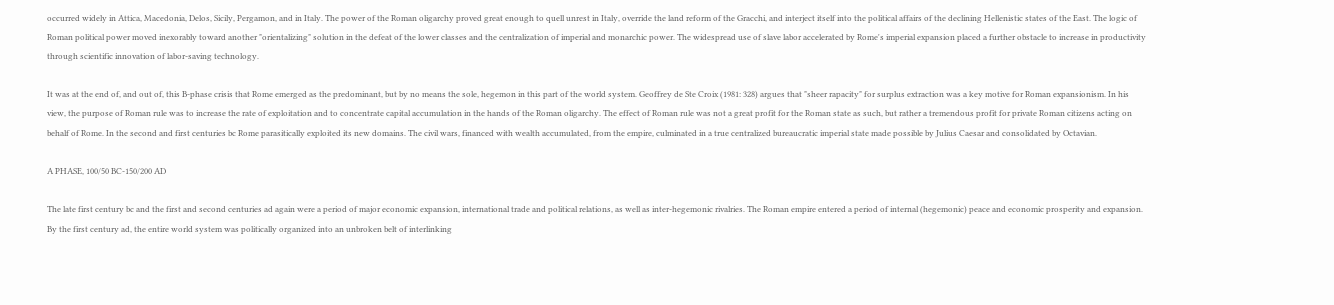occurred widely in Attica, Macedonia, Delos, Sicily, Pergamon, and in Italy. The power of the Roman oligarchy proved great enough to quell unrest in Italy, override the land reform of the Gracchi, and interject itself into the political affairs of the declining Hellenistic states of the East. The logic of Roman political power moved inexorably toward another "orientalizing" solution in the defeat of the lower classes and the centralization of imperial and monarchic power. The widespread use of slave labor accelerated by Rome's imperial expansion placed a further obstacle to increase in productivity through scientific innovation of labor-saving technology.

It was at the end of, and out of, this B-phase crisis that Rome emerged as the predominant, but by no means the sole, hegemon in this part of the world system. Geoffrey de Ste Croix (1981: 328) argues that "sheer rapacity" for surplus extraction was a key motive for Roman expansionism. In his view, the purpose of Roman rule was to increase the rate of exploitation and to concentrate capital accumulation in the hands of the Roman oligarchy. The effect of Roman rule was not a great profit for the Roman state as such, but rather a tremendous profit for private Roman citizens acting on behalf of Rome. In the second and first centuries bc Rome parasitically exploited its new domains. The civil wars, financed with wealth accumulated, from the empire, culminated in a true centralized bureaucratic imperial state made possible by Julius Caesar and consolidated by Octavian.

A PHASE, 100/50 BC-150/200 AD

The late first century bc and the first and second centuries ad again were a period of major economic expansion, international trade and political relations, as well as inter-hegemonic rivalries. The Roman empire entered a period of internal (hegemonic) peace and economic prosperity and expansion. By the first century ad, the entire world system was politically organized into an unbroken belt of interlinking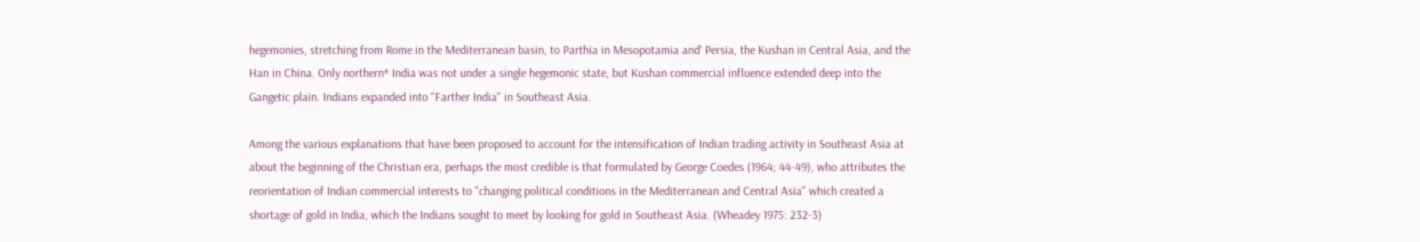hegemonies, stretching from Rome in the Mediterranean basin, to Parthia in Mesopotamia and' Persia, the Kushan in Central Asia, and the Han in China. Only northern* India was not under a single hegemonic state, but Kushan commercial influence extended deep into the Gangetic plain. Indians expanded into "Farther India" in Southeast Asia.

Among the various explanations that have been proposed to account for the intensification of Indian trading activity in Southeast Asia at about the beginning of the Christian era, perhaps the most credible is that formulated by George Coedes (1964; 44-49), who attributes the reorientation of Indian commercial interests to "changing political conditions in the Mediterranean and Central Asia" which created a shortage of gold in India, which the Indians sought to meet by looking for gold in Southeast Asia. (Wheadey 1975: 232-3)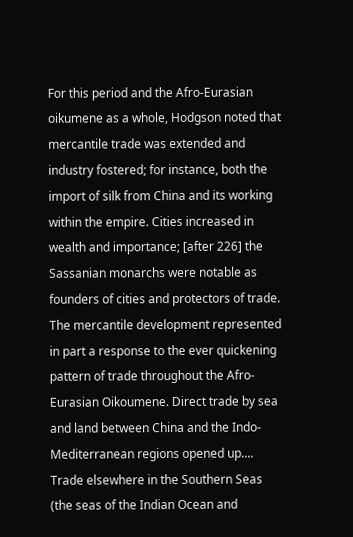For this period and the Afro-Eurasian oikumene as a whole, Hodgson noted that mercantile trade was extended and industry fostered; for instance, both the import of silk from China and its working within the empire. Cities increased in wealth and importance; [after 226] the Sassanian monarchs were notable as founders of cities and protectors of trade. The mercantile development represented in part a response to the ever quickening pattern of trade throughout the Afro-Eurasian Oikoumene. Direct trade by sea and land between China and the Indo-Mediterranean regions opened up.... Trade elsewhere in the Southern Seas (the seas of the Indian Ocean and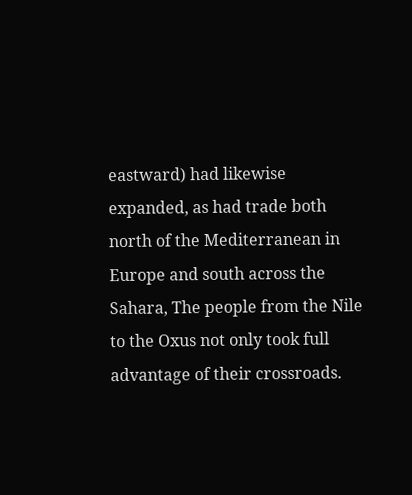eastward) had likewise expanded, as had trade both north of the Mediterranean in Europe and south across the Sahara, The people from the Nile to the Oxus not only took full advantage of their crossroads.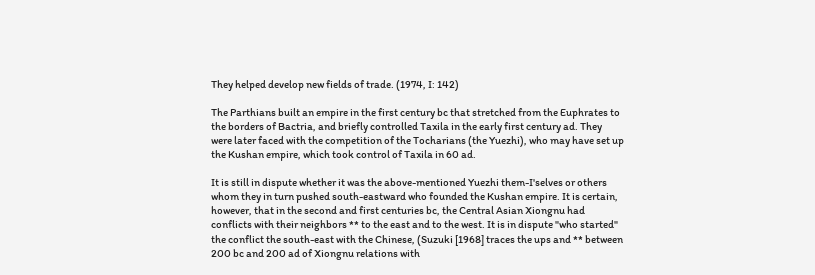They helped develop new fields of trade. (1974, I: 142)

The Parthians built an empire in the first century bc that stretched from the Euphrates to the borders of Bactria, and briefly controlled Taxila in the early first century ad. They were later faced with the competition of the Tocharians (the Yuezhi), who may have set up the Kushan empire, which took control of Taxila in 60 ad.

It is still in dispute whether it was the above-mentioned Yuezhi them-I'selves or others whom they in turn pushed south-eastward who founded the Kushan empire. It is certain, however, that in the second and first centuries bc, the Central Asian Xiongnu had conflicts with their neighbors ** to the east and to the west. It is in dispute "who started" the conflict the south-east with the Chinese, (Suzuki [1968] traces the ups and ** between 200 bc and 200 ad of Xiongnu relations with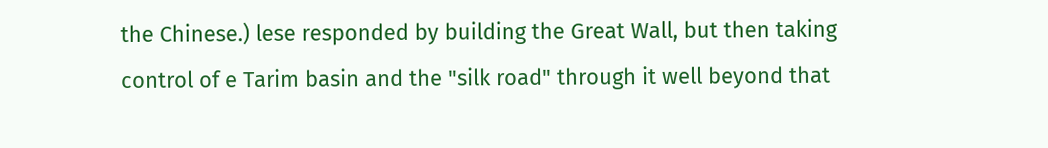the Chinese.) lese responded by building the Great Wall, but then taking control of e Tarim basin and the "silk road" through it well beyond that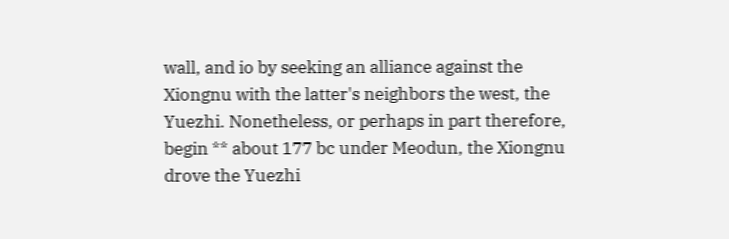wall, and io by seeking an alliance against the Xiongnu with the latter's neighbors the west, the Yuezhi. Nonetheless, or perhaps in part therefore, begin ** about 177 bc under Meodun, the Xiongnu drove the Yuezhi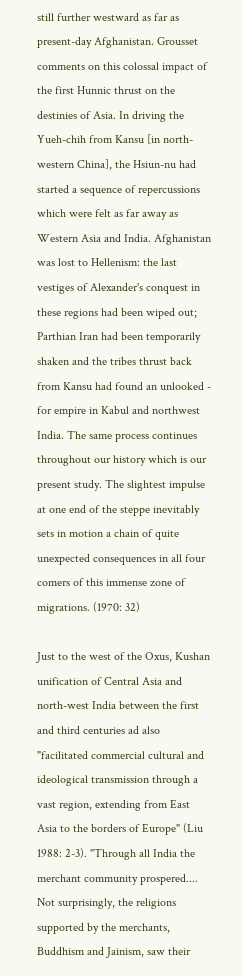still further westward as far as present-day Afghanistan. Grousset comments on this colossal impact of the first Hunnic thrust on the destinies of Asia. In driving the Yueh-chih from Kansu [in north-western China], the Hsiun-nu had started a sequence of repercussions which were felt as far away as Western Asia and India. Afghanistan was lost to Hellenism: the last vestiges of Alexander's conquest in these regions had been wiped out; Parthian Iran had been temporarily shaken and the tribes thrust back from Kansu had found an unlooked - for empire in Kabul and northwest India. The same process continues throughout our history which is our present study. The slightest impulse at one end of the steppe inevitably sets in motion a chain of quite unexpected consequences in all four comers of this immense zone of migrations. (1970: 32)

Just to the west of the Oxus, Kushan unification of Central Asia and north-west India between the first and third centuries ad also "facilitated commercial cultural and ideological transmission through a vast region, extending from East Asia to the borders of Europe" (Liu 1988: 2-3). "Through all India the merchant community prospered.... Not surprisingly, the religions supported by the merchants, Buddhism and Jainism, saw their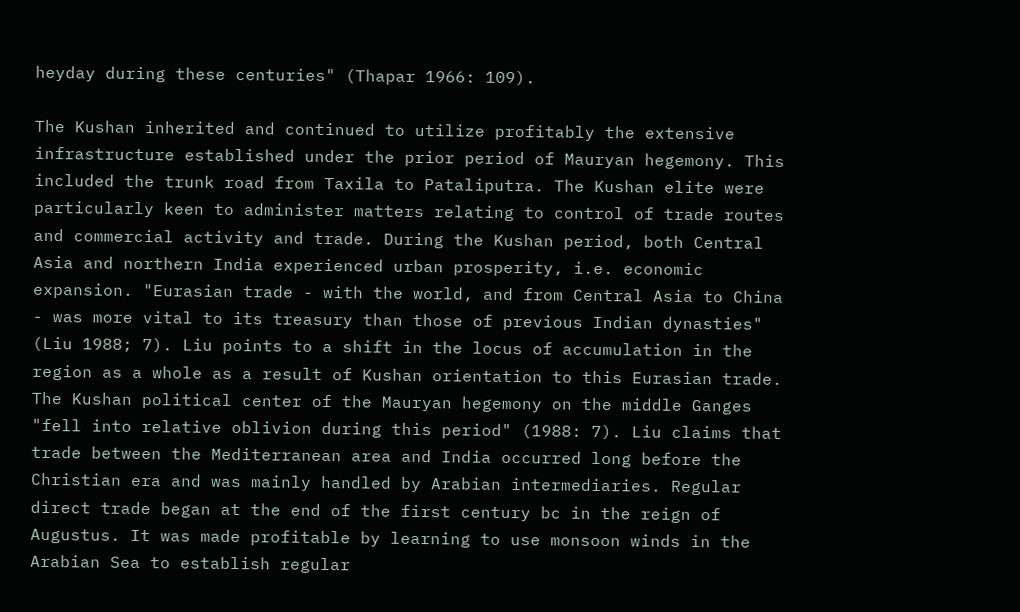heyday during these centuries" (Thapar 1966: 109).

The Kushan inherited and continued to utilize profitably the extensive infrastructure established under the prior period of Mauryan hegemony. This included the trunk road from Taxila to Pataliputra. The Kushan elite were particularly keen to administer matters relating to control of trade routes and commercial activity and trade. During the Kushan period, both Central Asia and northern India experienced urban prosperity, i.e. economic expansion. "Eurasian trade - with the world, and from Central Asia to China - was more vital to its treasury than those of previous Indian dynasties" (Liu 1988; 7). Liu points to a shift in the locus of accumulation in the region as a whole as a result of Kushan orientation to this Eurasian trade. The Kushan political center of the Mauryan hegemony on the middle Ganges "fell into relative oblivion during this period" (1988: 7). Liu claims that trade between the Mediterranean area and India occurred long before the Christian era and was mainly handled by Arabian intermediaries. Regular direct trade began at the end of the first century bc in the reign of Augustus. It was made profitable by learning to use monsoon winds in the Arabian Sea to establish regular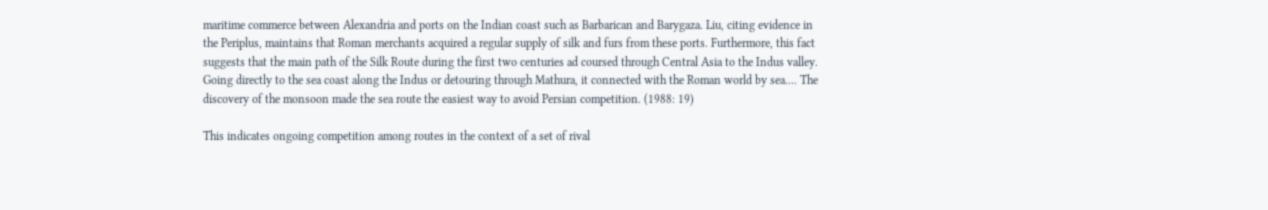maritime commerce between Alexandria and ports on the Indian coast such as Barbarican and Barygaza. Liu, citing evidence in the Periplus, maintains that Roman merchants acquired a regular supply of silk and furs from these ports. Furthermore, this fact suggests that the main path of the Silk Route during the first two centuries ad coursed through Central Asia to the Indus valley. Going directly to the sea coast along the Indus or detouring through Mathura, it connected with the Roman world by sea.... The discovery of the monsoon made the sea route the easiest way to avoid Persian competition. (1988: 19)

This indicates ongoing competition among routes in the context of a set of rival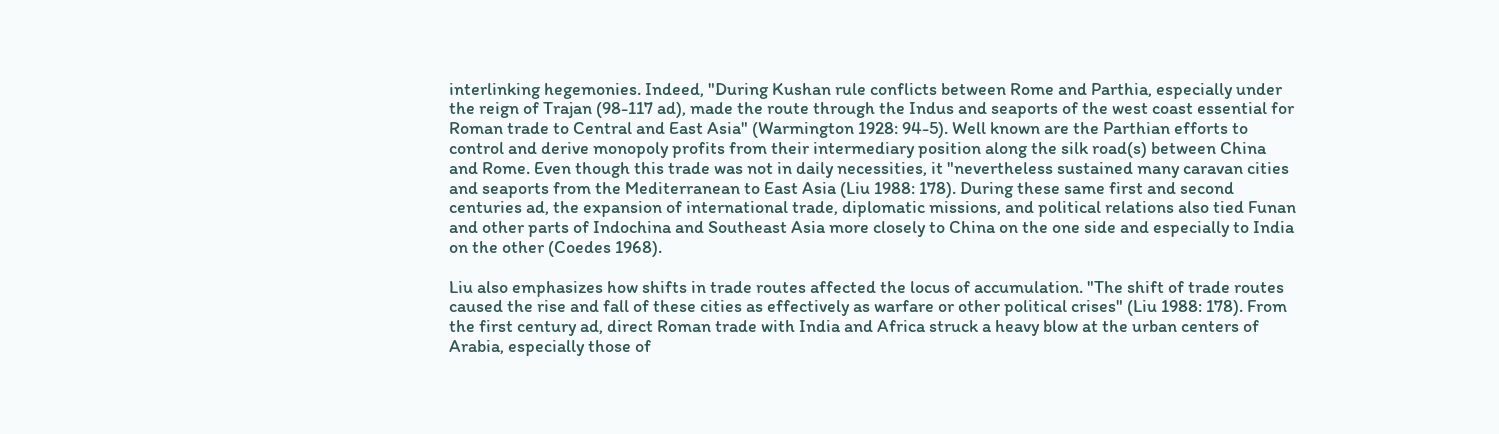interlinking hegemonies. Indeed, "During Kushan rule conflicts between Rome and Parthia, especially under the reign of Trajan (98-117 ad), made the route through the Indus and seaports of the west coast essential for Roman trade to Central and East Asia" (Warmington 1928: 94-5). Well known are the Parthian efforts to control and derive monopoly profits from their intermediary position along the silk road(s) between China and Rome. Even though this trade was not in daily necessities, it "nevertheless sustained many caravan cities and seaports from the Mediterranean to East Asia (Liu 1988: 178). During these same first and second centuries ad, the expansion of international trade, diplomatic missions, and political relations also tied Funan and other parts of Indochina and Southeast Asia more closely to China on the one side and especially to India on the other (Coedes 1968).

Liu also emphasizes how shifts in trade routes affected the locus of accumulation. "The shift of trade routes caused the rise and fall of these cities as effectively as warfare or other political crises" (Liu 1988: 178). From the first century ad, direct Roman trade with India and Africa struck a heavy blow at the urban centers of Arabia, especially those of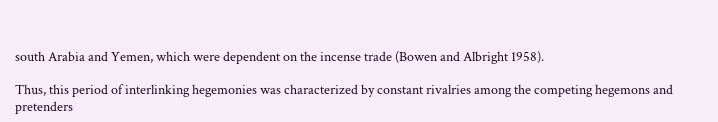south Arabia and Yemen, which were dependent on the incense trade (Bowen and Albright 1958).

Thus, this period of interlinking hegemonies was characterized by constant rivalries among the competing hegemons and pretenders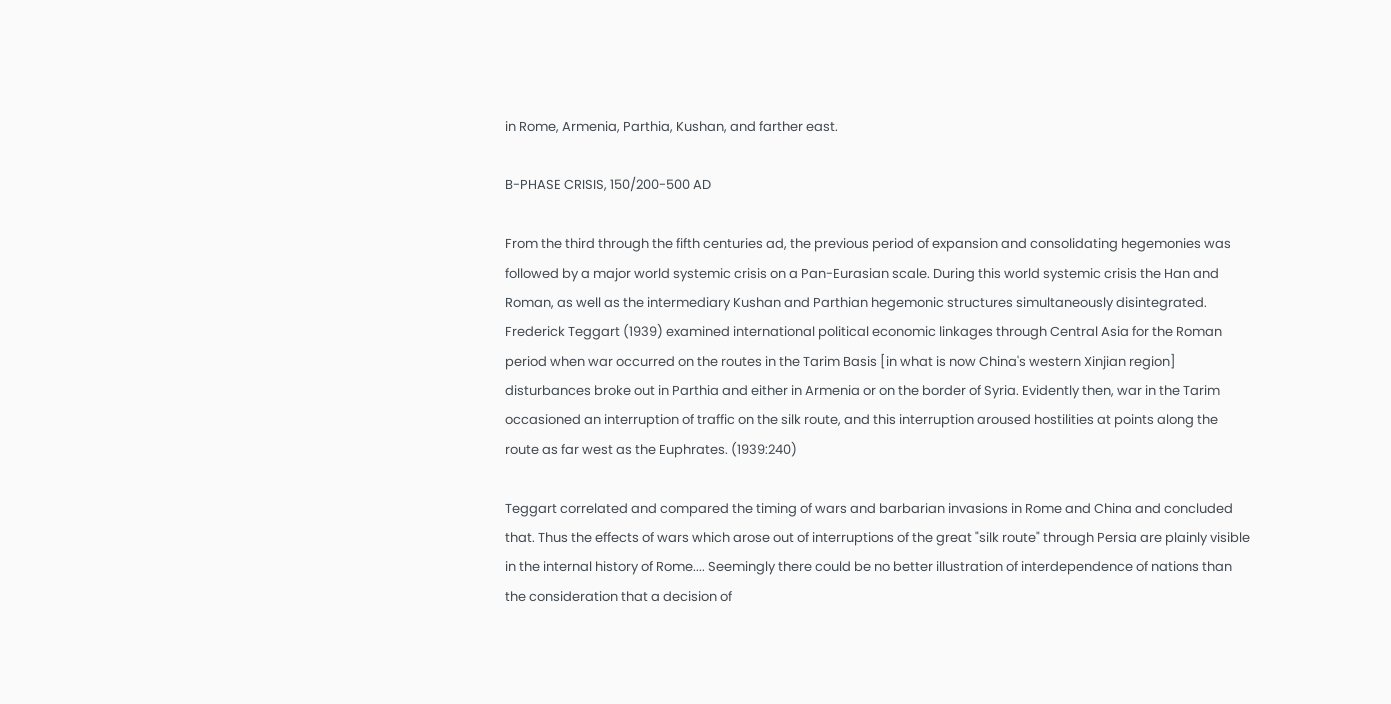in Rome, Armenia, Parthia, Kushan, and farther east.

B-PHASE CRISIS, 150/200-500 AD

From the third through the fifth centuries ad, the previous period of expansion and consolidating hegemonies was followed by a major world systemic crisis on a Pan-Eurasian scale. During this world systemic crisis the Han and Roman, as well as the intermediary Kushan and Parthian hegemonic structures simultaneously disintegrated. Frederick Teggart (1939) examined international political economic linkages through Central Asia for the Roman period when war occurred on the routes in the Tarim Basis [in what is now China's western Xinjian region] disturbances broke out in Parthia and either in Armenia or on the border of Syria. Evidently then, war in the Tarim occasioned an interruption of traffic on the silk route, and this interruption aroused hostilities at points along the route as far west as the Euphrates. (1939:240)

Teggart correlated and compared the timing of wars and barbarian invasions in Rome and China and concluded that. Thus the effects of wars which arose out of interruptions of the great "silk route" through Persia are plainly visible in the internal history of Rome.... Seemingly there could be no better illustration of interdependence of nations than the consideration that a decision of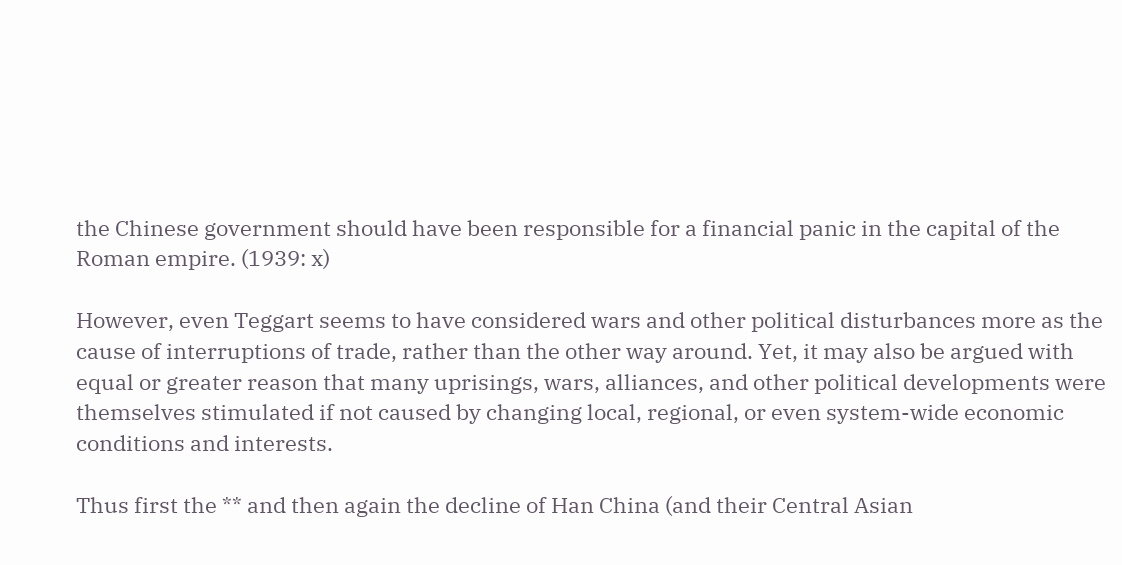the Chinese government should have been responsible for a financial panic in the capital of the Roman empire. (1939: x)

However, even Teggart seems to have considered wars and other political disturbances more as the cause of interruptions of trade, rather than the other way around. Yet, it may also be argued with equal or greater reason that many uprisings, wars, alliances, and other political developments were themselves stimulated if not caused by changing local, regional, or even system-wide economic conditions and interests.

Thus first the ** and then again the decline of Han China (and their Central Asian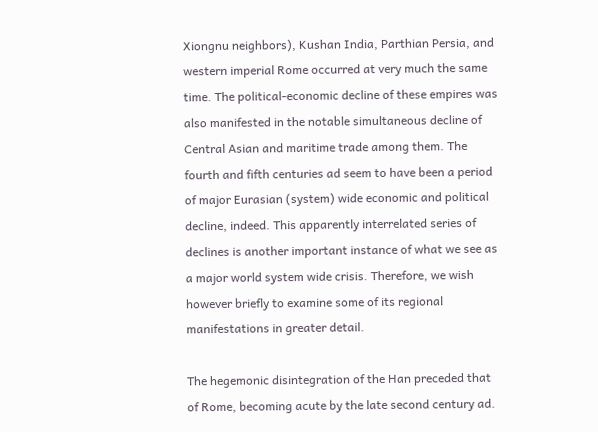Xiongnu neighbors), Kushan India, Parthian Persia, and western imperial Rome occurred at very much the same time. The political-economic decline of these empires was also manifested in the notable simultaneous decline of Central Asian and maritime trade among them. The fourth and fifth centuries ad seem to have been a period of major Eurasian (system) wide economic and political decline, indeed. This apparently interrelated series of declines is another important instance of what we see as a major world system wide crisis. Therefore, we wish however briefly to examine some of its regional manifestations in greater detail.

The hegemonic disintegration of the Han preceded that of Rome, becoming acute by the late second century ad.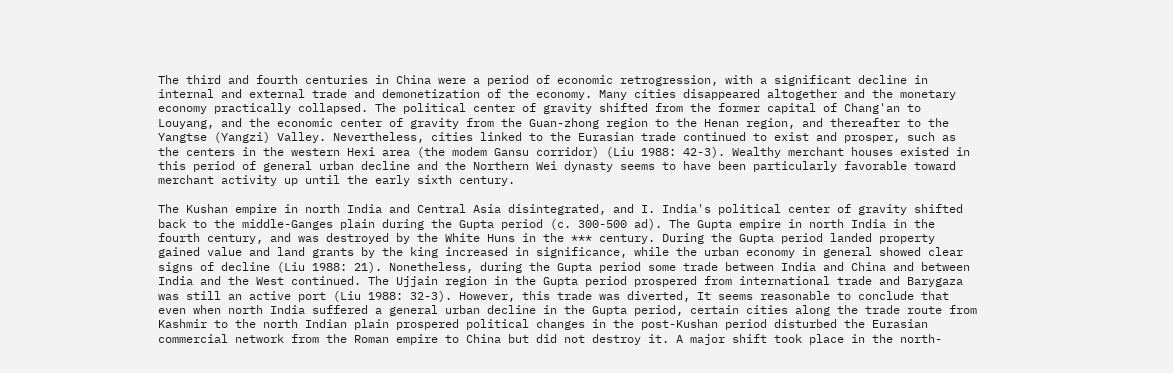The third and fourth centuries in China were a period of economic retrogression, with a significant decline in internal and external trade and demonetization of the economy. Many cities disappeared altogether and the monetary economy practically collapsed. The political center of gravity shifted from the former capital of Chang'an to Louyang, and the economic center of gravity from the Guan-zhong region to the Henan region, and thereafter to the Yangtse (Yangzi) Valley. Nevertheless, cities linked to the Eurasian trade continued to exist and prosper, such as the centers in the western Hexi area (the modem Gansu corridor) (Liu 1988: 42-3). Wealthy merchant houses existed in this period of general urban decline and the Northern Wei dynasty seems to have been particularly favorable toward merchant activity up until the early sixth century.

The Kushan empire in north India and Central Asia disintegrated, and I. India's political center of gravity shifted back to the middle-Ganges plain during the Gupta period (c. 300-500 ad). The Gupta empire in north India in the fourth century, and was destroyed by the White Huns in the *** century. During the Gupta period landed property gained value and land grants by the king increased in significance, while the urban economy in general showed clear signs of decline (Liu 1988: 21). Nonetheless, during the Gupta period some trade between India and China and between India and the West continued. The Ujjain region in the Gupta period prospered from international trade and Barygaza was still an active port (Liu 1988: 32-3). However, this trade was diverted, It seems reasonable to conclude that even when north India suffered a general urban decline in the Gupta period, certain cities along the trade route from Kashmir to the north Indian plain prospered political changes in the post-Kushan period disturbed the Eurasian commercial network from the Roman empire to China but did not destroy it. A major shift took place in the north-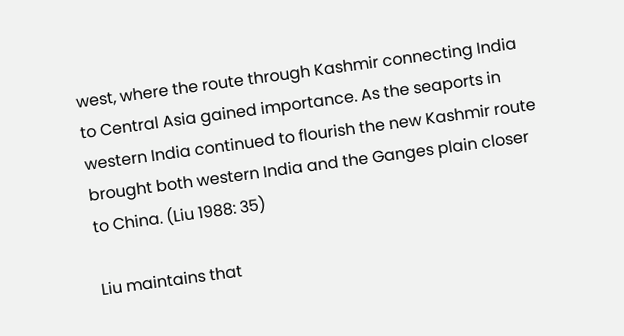west, where the route through Kashmir connecting India to Central Asia gained importance. As the seaports in western India continued to flourish the new Kashmir route brought both western India and the Ganges plain closer to China. (Liu 1988: 35)

Liu maintains that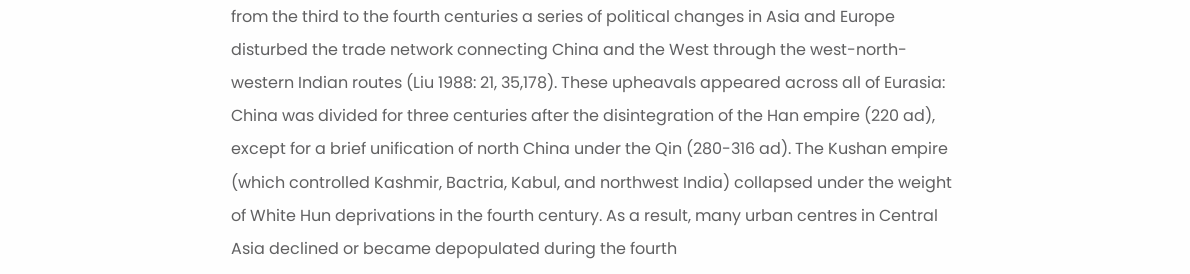from the third to the fourth centuries a series of political changes in Asia and Europe disturbed the trade network connecting China and the West through the west-north-western Indian routes (Liu 1988: 21, 35,178). These upheavals appeared across all of Eurasia: China was divided for three centuries after the disintegration of the Han empire (220 ad), except for a brief unification of north China under the Qin (280-316 ad). The Kushan empire (which controlled Kashmir, Bactria, Kabul, and northwest India) collapsed under the weight of White Hun deprivations in the fourth century. As a result, many urban centres in Central Asia declined or became depopulated during the fourth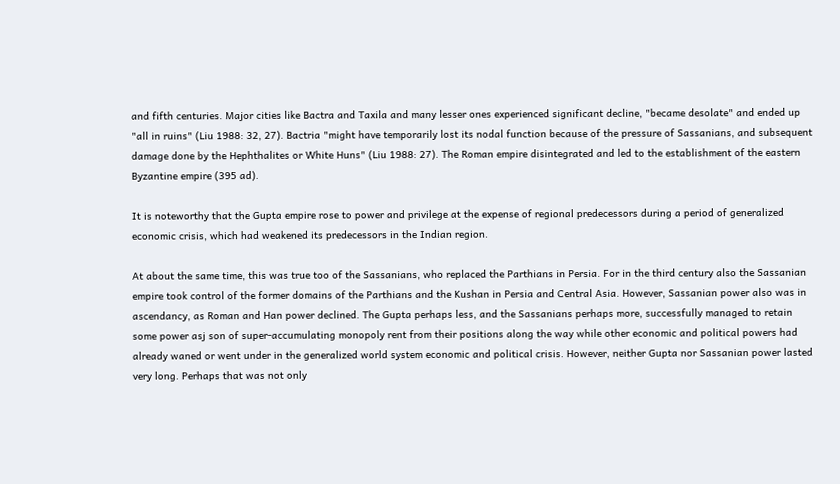and fifth centuries. Major cities like Bactra and Taxila and many lesser ones experienced significant decline, "became desolate" and ended up "all in ruins" (Liu 1988: 32, 27). Bactria "might have temporarily lost its nodal function because of the pressure of Sassanians, and subsequent damage done by the Hephthalites or White Huns" (Liu 1988: 27). The Roman empire disintegrated and led to the establishment of the eastern Byzantine empire (395 ad).

It is noteworthy that the Gupta empire rose to power and privilege at the expense of regional predecessors during a period of generalized economic crisis, which had weakened its predecessors in the Indian region.

At about the same time, this was true too of the Sassanians, who replaced the Parthians in Persia. For in the third century also the Sassanian empire took control of the former domains of the Parthians and the Kushan in Persia and Central Asia. However, Sassanian power also was in ascendancy, as Roman and Han power declined. The Gupta perhaps less, and the Sassanians perhaps more, successfully managed to retain some power asj son of super-accumulating monopoly rent from their positions along the way while other economic and political powers had already waned or went under in the generalized world system economic and political crisis. However, neither Gupta nor Sassanian power lasted very long. Perhaps that was not only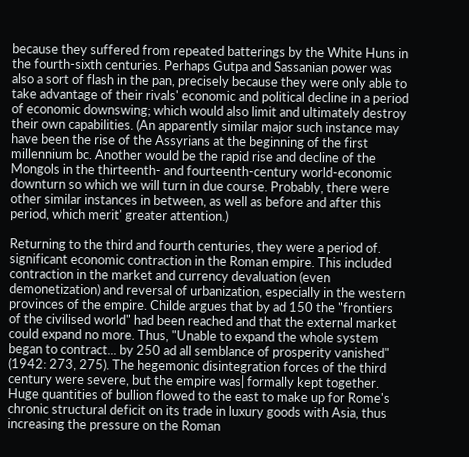because they suffered from repeated batterings by the White Huns in the fourth-sixth centuries. Perhaps Gutpa and Sassanian power was also a sort of flash in the pan, precisely because they were only able to take advantage of their rivals' economic and political decline in a period of economic downswing; which would also limit and ultimately destroy their own capabilities. (An apparently similar major such instance may have been the rise of the Assyrians at the beginning of the first millennium bc. Another would be the rapid rise and decline of the Mongols in the thirteenth- and fourteenth-century world-economic downturn so which we will turn in due course. Probably, there were other similar instances in between, as well as before and after this period, which merit' greater attention.)

Returning to the third and fourth centuries, they were a period of. significant economic contraction in the Roman empire. This included contraction in the market and currency devaluation (even demonetization) and reversal of urbanization, especially in the western provinces of the empire. Childe argues that by ad 150 the "frontiers of the civilised world" had been reached and that the external market could expand no more. Thus, "Unable to expand the whole system began to contract... by 250 ad all semblance of prosperity vanished" (1942: 273, 275). The hegemonic disintegration forces of the third century were severe, but the empire was| formally kept together. Huge quantities of bullion flowed to the east to make up for Rome's chronic structural deficit on its trade in luxury goods with Asia, thus increasing the pressure on the Roman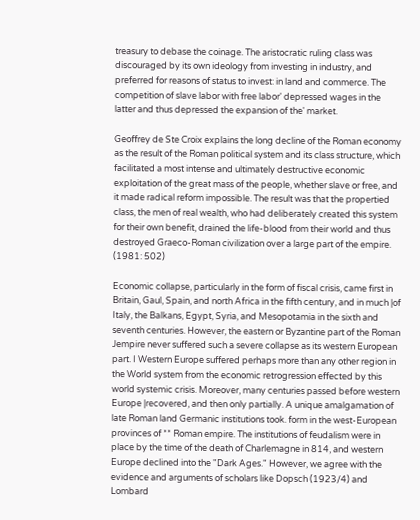treasury to debase the coinage. The aristocratic ruling class was discouraged by its own ideology from investing in industry, and preferred for reasons of status to invest: in land and commerce. The competition of slave labor with free labor' depressed wages in the latter and thus depressed the expansion of the' market.

Geoffrey de Ste Croix explains the long decline of the Roman economy as the result of the Roman political system and its class structure, which facilitated a most intense and ultimately destructive economic exploitation of the great mass of the people, whether slave or free, and it made radical reform impossible. The result was that the propertied class, the men of real wealth, who had deliberately created this system for their own benefit, drained the life-blood from their world and thus destroyed Graeco-Roman civilization over a large part of the empire. (1981: 502)

Economic collapse, particularly in the form of fiscal crisis, came first in Britain, Gaul, Spain, and north Africa in the fifth century, and in much |of Italy, the Balkans, Egypt, Syria, and Mesopotamia in the sixth and seventh centuries. However, the eastern or Byzantine part of the Roman Jempire never suffered such a severe collapse as its western European part. I Western Europe suffered perhaps more than any other region in the World system from the economic retrogression effected by this world systemic crisis. Moreover, many centuries passed before western Europe |recovered, and then only partially. A unique amalgamation of late Roman land Germanic institutions took. form in the west-European provinces of ** Roman empire. The institutions of feudalism were in place by the time of the death of Charlemagne in 814, and western Europe declined into the "Dark Ages." However, we agree with the evidence and arguments of scholars like Dopsch (1923/4) and Lombard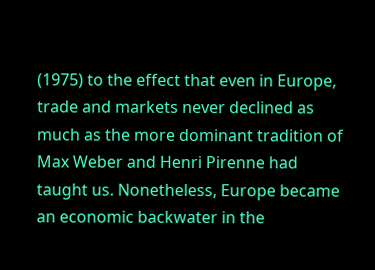(1975) to the effect that even in Europe, trade and markets never declined as much as the more dominant tradition of Max Weber and Henri Pirenne had taught us. Nonetheless, Europe became an economic backwater in the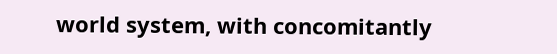world system, with concomitantly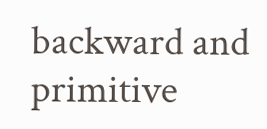backward and primitive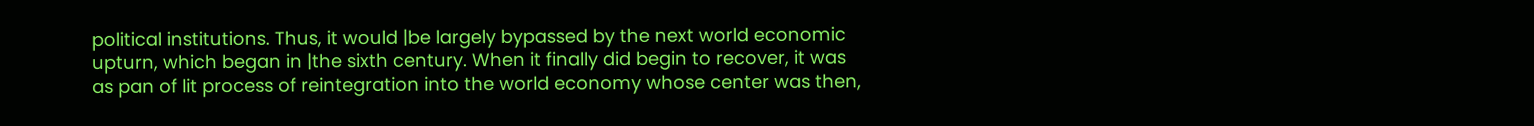political institutions. Thus, it would |be largely bypassed by the next world economic upturn, which began in |the sixth century. When it finally did begin to recover, it was as pan of lit process of reintegration into the world economy whose center was then,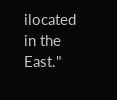ilocated in the East."